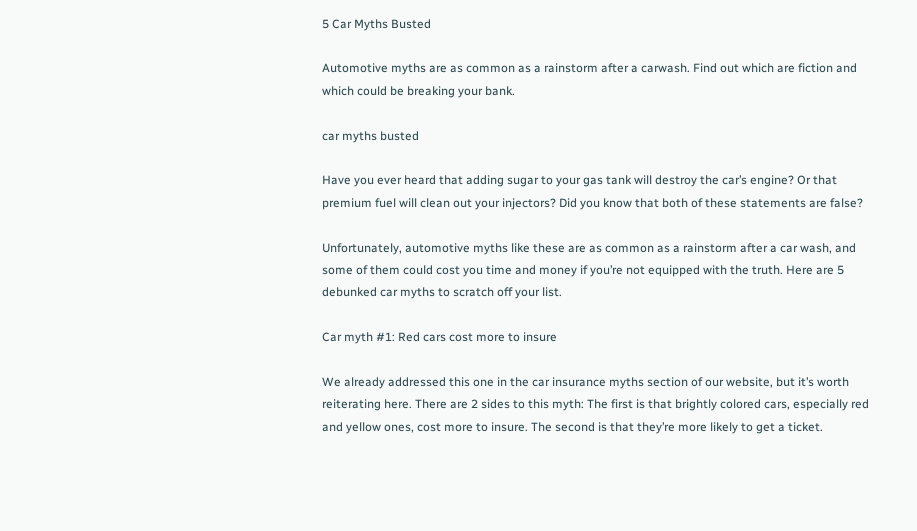5 Car Myths Busted

Automotive myths are as common as a rainstorm after a carwash. Find out which are fiction and which could be breaking your bank.

car myths busted

Have you ever heard that adding sugar to your gas tank will destroy the car’s engine? Or that premium fuel will clean out your injectors? Did you know that both of these statements are false?

Unfortunately, automotive myths like these are as common as a rainstorm after a car wash, and some of them could cost you time and money if you’re not equipped with the truth. Here are 5 debunked car myths to scratch off your list.

Car myth #1: Red cars cost more to insure

We already addressed this one in the car insurance myths section of our website, but it’s worth reiterating here. There are 2 sides to this myth: The first is that brightly colored cars, especially red and yellow ones, cost more to insure. The second is that they’re more likely to get a ticket.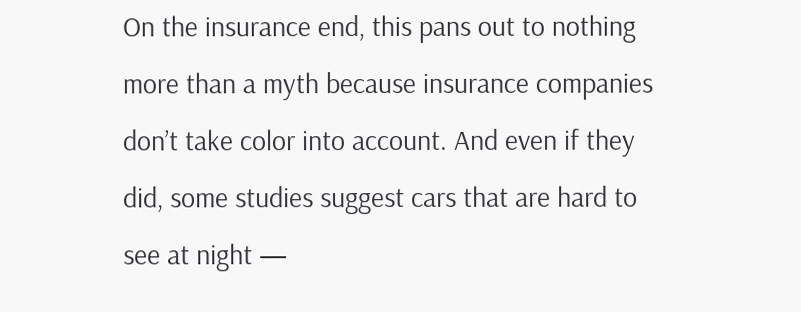On the insurance end, this pans out to nothing more than a myth because insurance companies don’t take color into account. And even if they did, some studies suggest cars that are hard to see at night —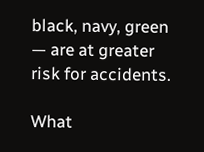black, navy, green — are at greater risk for accidents.

What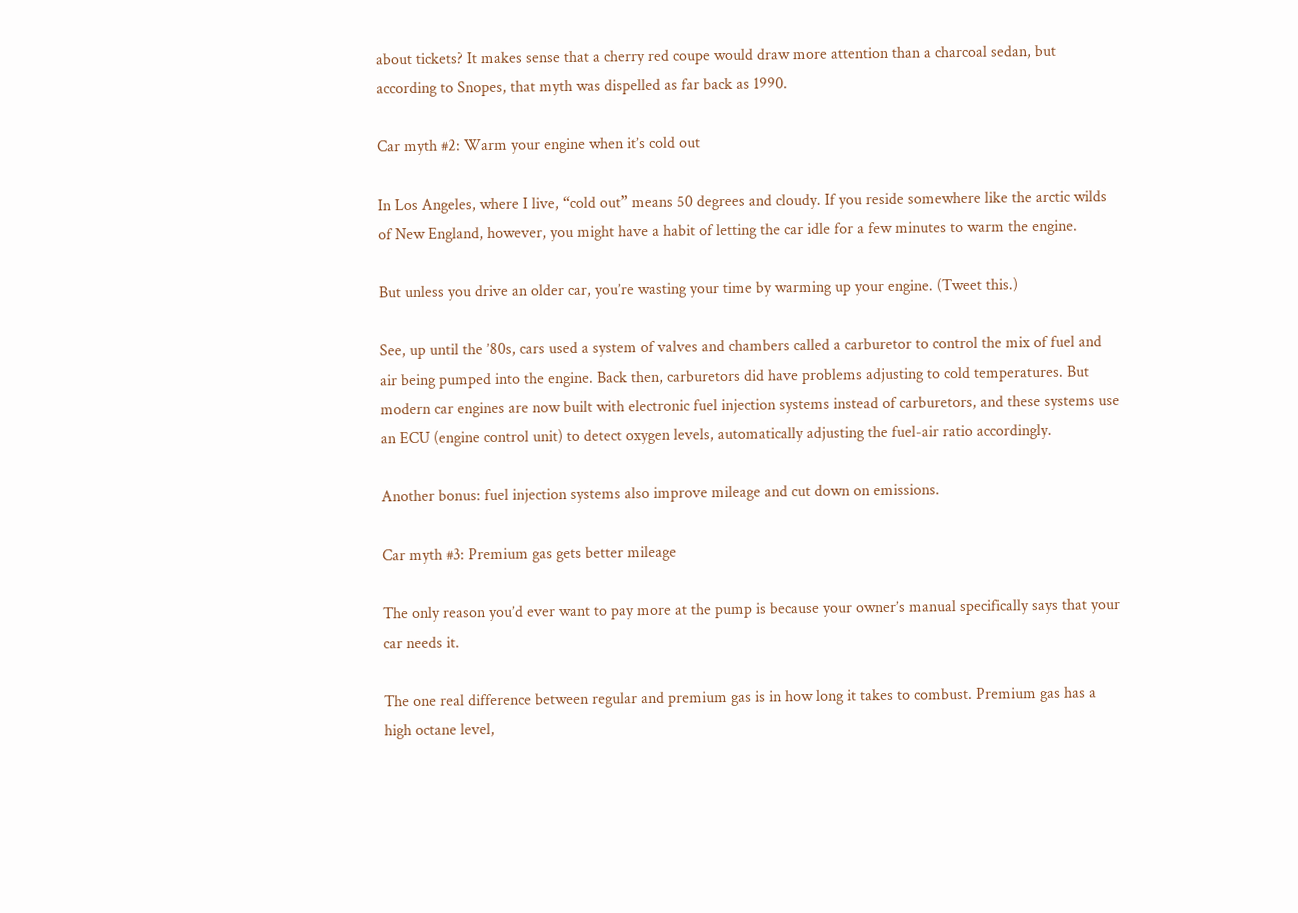about tickets? It makes sense that a cherry red coupe would draw more attention than a charcoal sedan, but according to Snopes, that myth was dispelled as far back as 1990.

Car myth #2: Warm your engine when it’s cold out

In Los Angeles, where I live, “cold out” means 50 degrees and cloudy. If you reside somewhere like the arctic wilds of New England, however, you might have a habit of letting the car idle for a few minutes to warm the engine.

But unless you drive an older car, you’re wasting your time by warming up your engine. (Tweet this.)

See, up until the ’80s, cars used a system of valves and chambers called a carburetor to control the mix of fuel and air being pumped into the engine. Back then, carburetors did have problems adjusting to cold temperatures. But modern car engines are now built with electronic fuel injection systems instead of carburetors, and these systems use an ECU (engine control unit) to detect oxygen levels, automatically adjusting the fuel-air ratio accordingly.

Another bonus: fuel injection systems also improve mileage and cut down on emissions.

Car myth #3: Premium gas gets better mileage

The only reason you’d ever want to pay more at the pump is because your owner’s manual specifically says that your car needs it.

The one real difference between regular and premium gas is in how long it takes to combust. Premium gas has a high octane level,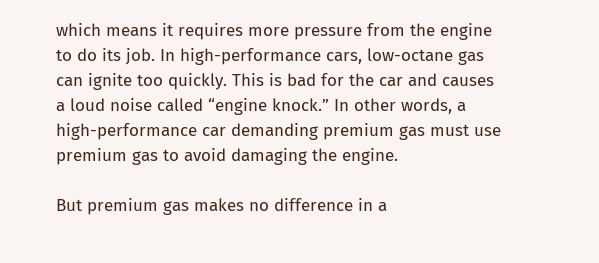which means it requires more pressure from the engine to do its job. In high-performance cars, low-octane gas can ignite too quickly. This is bad for the car and causes a loud noise called “engine knock.” In other words, a high-performance car demanding premium gas must use premium gas to avoid damaging the engine.

But premium gas makes no difference in a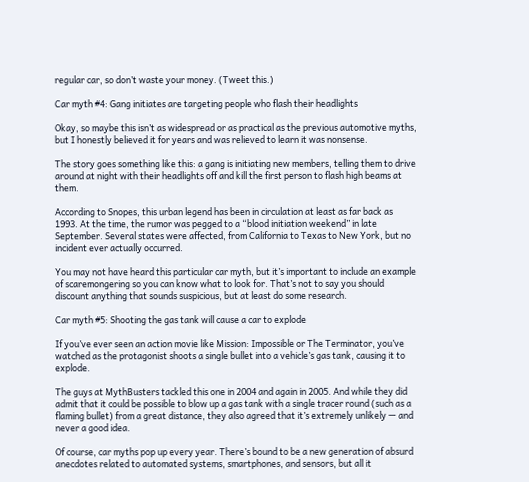regular car, so don’t waste your money. (Tweet this.)

Car myth #4: Gang initiates are targeting people who flash their headlights

Okay, so maybe this isn’t as widespread or as practical as the previous automotive myths, but I honestly believed it for years and was relieved to learn it was nonsense.

The story goes something like this: a gang is initiating new members, telling them to drive around at night with their headlights off and kill the first person to flash high beams at them.

According to Snopes, this urban legend has been in circulation at least as far back as 1993. At the time, the rumor was pegged to a “blood initiation weekend” in late September. Several states were affected, from California to Texas to New York, but no incident ever actually occurred.

You may not have heard this particular car myth, but it’s important to include an example of scaremongering so you can know what to look for. That’s not to say you should discount anything that sounds suspicious, but at least do some research.

Car myth #5: Shooting the gas tank will cause a car to explode

If you’ve ever seen an action movie like Mission: Impossible or The Terminator, you’ve watched as the protagonist shoots a single bullet into a vehicle’s gas tank, causing it to explode.

The guys at MythBusters tackled this one in 2004 and again in 2005. And while they did admit that it could be possible to blow up a gas tank with a single tracer round (such as a flaming bullet) from a great distance, they also agreed that it’s extremely unlikely — and never a good idea.

Of course, car myths pop up every year. There’s bound to be a new generation of absurd anecdotes related to automated systems, smartphones, and sensors, but all it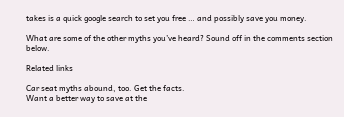takes is a quick google search to set you free … and possibly save you money.

What are some of the other myths you’ve heard? Sound off in the comments section below.

Related links

Car seat myths abound, too. Get the facts.
Want a better way to save at the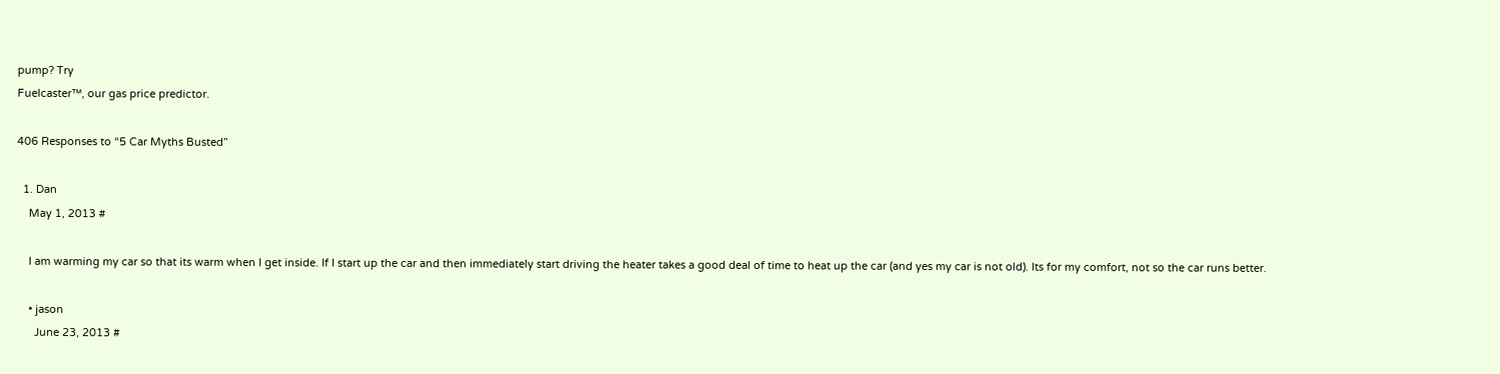pump? Try
Fuelcaster™, our gas price predictor.

406 Responses to “5 Car Myths Busted”

  1. Dan
    May 1, 2013 #

    I am warming my car so that its warm when I get inside. If I start up the car and then immediately start driving the heater takes a good deal of time to heat up the car (and yes my car is not old). Its for my comfort, not so the car runs better.

    • jason
      June 23, 2013 #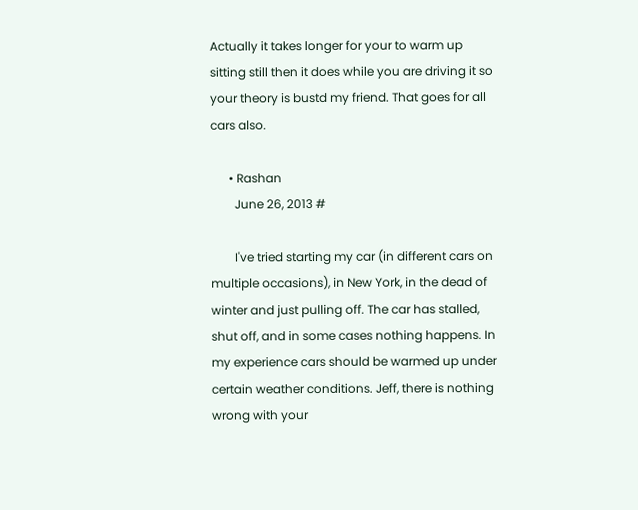Actually it takes longer for your to warm up sitting still then it does while you are driving it so your theory is bustd my friend. That goes for all cars also.

      • Rashan
        June 26, 2013 #

        I've tried starting my car (in different cars on multiple occasions), in New York, in the dead of winter and just pulling off. The car has stalled, shut off, and in some cases nothing happens. In my experience cars should be warmed up under certain weather conditions. Jeff, there is nothing wrong with your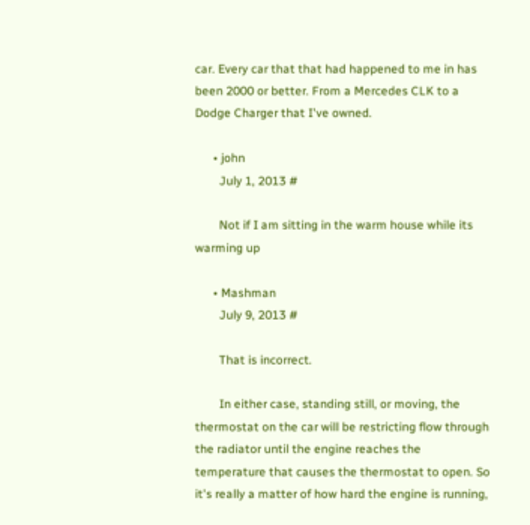car. Every car that that had happened to me in has been 2000 or better. From a Mercedes CLK to a Dodge Charger that I've owned.

      • john
        July 1, 2013 #

        Not if I am sitting in the warm house while its warming up

      • Mashman
        July 9, 2013 #

        That is incorrect.

        In either case, standing still, or moving, the thermostat on the car will be restricting flow through the radiator until the engine reaches the temperature that causes the thermostat to open. So it's really a matter of how hard the engine is running,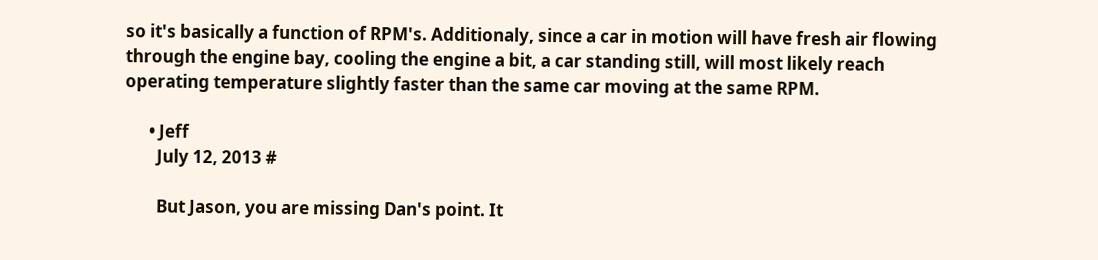so it's basically a function of RPM's. Additionaly, since a car in motion will have fresh air flowing through the engine bay, cooling the engine a bit, a car standing still, will most likely reach operating temperature slightly faster than the same car moving at the same RPM.

      • Jeff
        July 12, 2013 #

        But Jason, you are missing Dan's point. It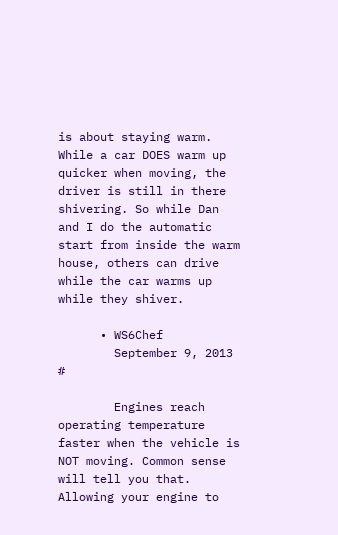is about staying warm. While a car DOES warm up quicker when moving, the driver is still in there shivering. So while Dan and I do the automatic start from inside the warm house, others can drive while the car warms up while they shiver.

      • WS6Chef
        September 9, 2013 #

        Engines reach operating temperature faster when the vehicle is NOT moving. Common sense will tell you that. Allowing your engine to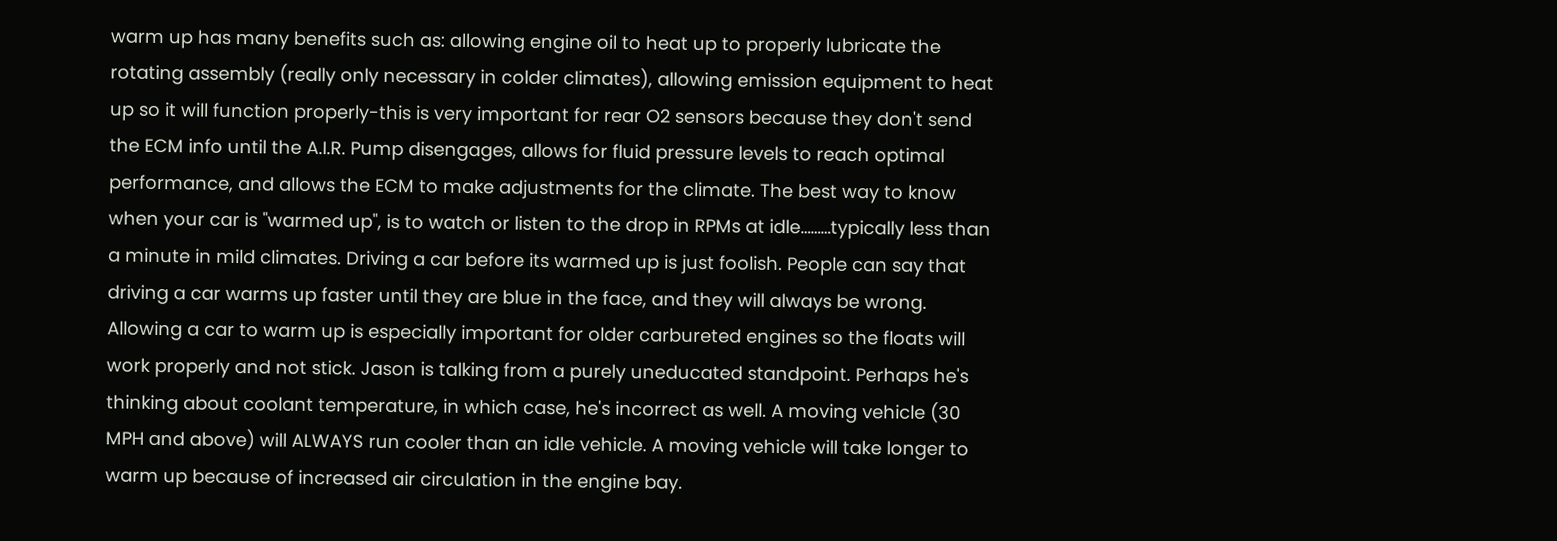warm up has many benefits such as: allowing engine oil to heat up to properly lubricate the rotating assembly (really only necessary in colder climates), allowing emission equipment to heat up so it will function properly-this is very important for rear O2 sensors because they don't send the ECM info until the A.I.R. Pump disengages, allows for fluid pressure levels to reach optimal performance, and allows the ECM to make adjustments for the climate. The best way to know when your car is "warmed up", is to watch or listen to the drop in RPMs at idle………typically less than a minute in mild climates. Driving a car before its warmed up is just foolish. People can say that driving a car warms up faster until they are blue in the face, and they will always be wrong. Allowing a car to warm up is especially important for older carbureted engines so the floats will work properly and not stick. Jason is talking from a purely uneducated standpoint. Perhaps he's thinking about coolant temperature, in which case, he's incorrect as well. A moving vehicle (30 MPH and above) will ALWAYS run cooler than an idle vehicle. A moving vehicle will take longer to warm up because of increased air circulation in the engine bay.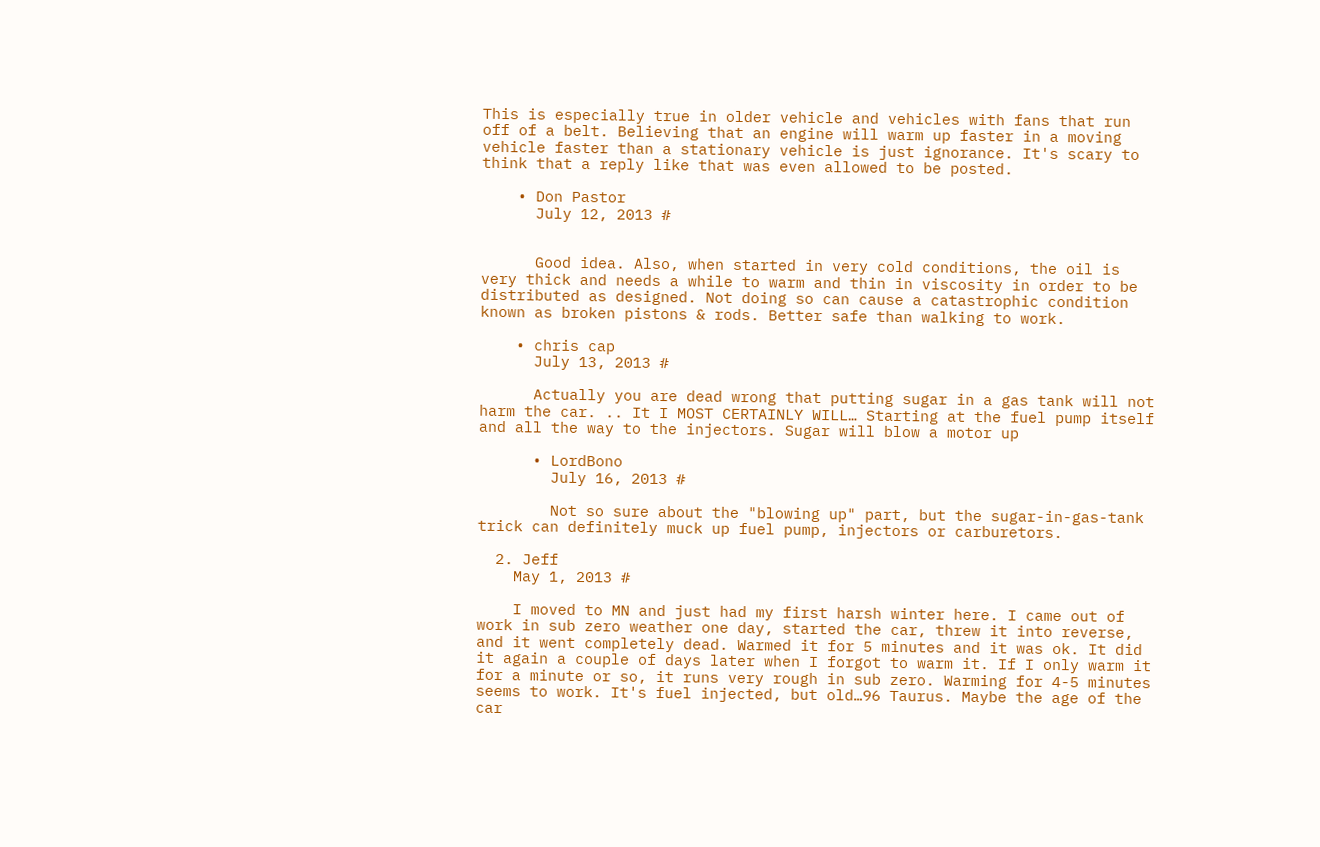This is especially true in older vehicle and vehicles with fans that run off of a belt. Believing that an engine will warm up faster in a moving vehicle faster than a stationary vehicle is just ignorance. It's scary to think that a reply like that was even allowed to be posted.

    • Don Pastor
      July 12, 2013 #


      Good idea. Also, when started in very cold conditions, the oil is very thick and needs a while to warm and thin in viscosity in order to be distributed as designed. Not doing so can cause a catastrophic condition known as broken pistons & rods. Better safe than walking to work.

    • chris cap
      July 13, 2013 #

      Actually you are dead wrong that putting sugar in a gas tank will not harm the car. .. It I MOST CERTAINLY WILL… Starting at the fuel pump itself and all the way to the injectors. Sugar will blow a motor up

      • LordBono
        July 16, 2013 #

        Not so sure about the "blowing up" part, but the sugar-in-gas-tank trick can definitely muck up fuel pump, injectors or carburetors.

  2. Jeff
    May 1, 2013 #

    I moved to MN and just had my first harsh winter here. I came out of work in sub zero weather one day, started the car, threw it into reverse, and it went completely dead. Warmed it for 5 minutes and it was ok. It did it again a couple of days later when I forgot to warm it. If I only warm it for a minute or so, it runs very rough in sub zero. Warming for 4-5 minutes seems to work. It's fuel injected, but old…96 Taurus. Maybe the age of the car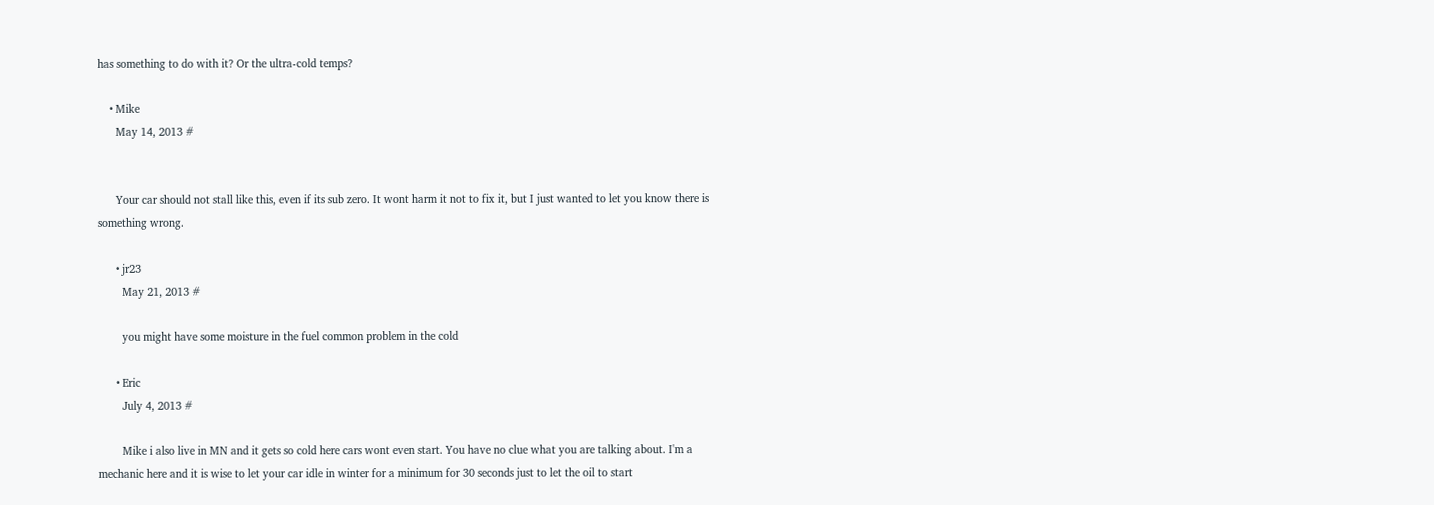has something to do with it? Or the ultra-cold temps?

    • Mike
      May 14, 2013 #


      Your car should not stall like this, even if its sub zero. It wont harm it not to fix it, but I just wanted to let you know there is something wrong.

      • jr23
        May 21, 2013 #

        you might have some moisture in the fuel common problem in the cold

      • Eric
        July 4, 2013 #

        Mike i also live in MN and it gets so cold here cars wont even start. You have no clue what you are talking about. I'm a mechanic here and it is wise to let your car idle in winter for a minimum for 30 seconds just to let the oil to start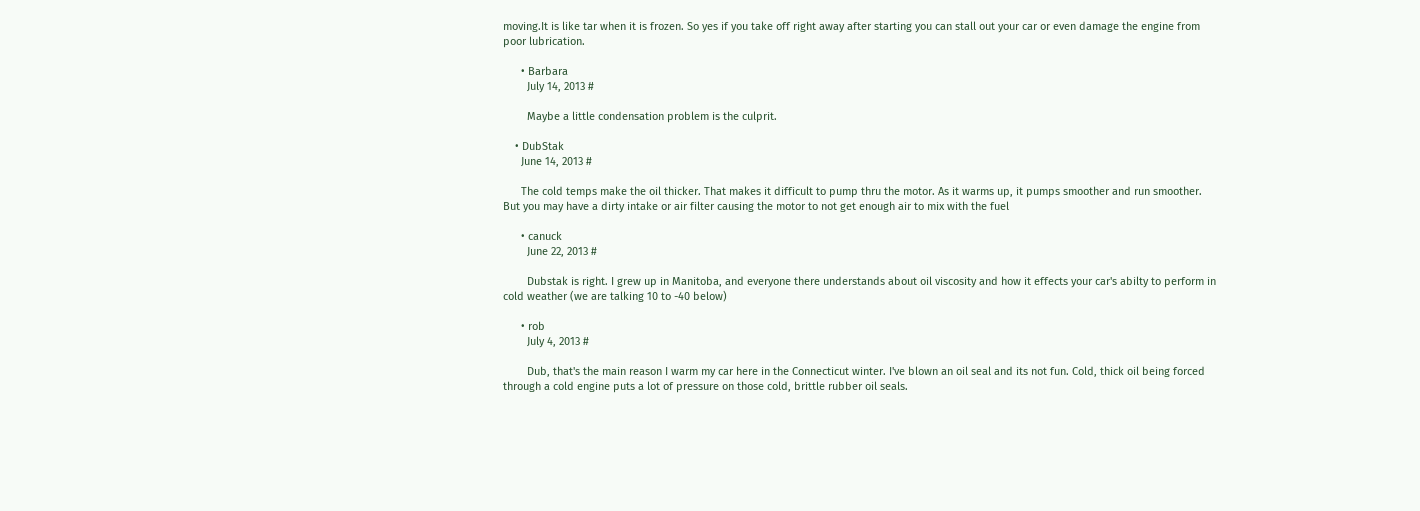moving.It is like tar when it is frozen. So yes if you take off right away after starting you can stall out your car or even damage the engine from poor lubrication.

      • Barbara
        July 14, 2013 #

        Maybe a little condensation problem is the culprit.

    • DubStak
      June 14, 2013 #

      The cold temps make the oil thicker. That makes it difficult to pump thru the motor. As it warms up, it pumps smoother and run smoother. But you may have a dirty intake or air filter causing the motor to not get enough air to mix with the fuel

      • canuck
        June 22, 2013 #

        Dubstak is right. I grew up in Manitoba, and everyone there understands about oil viscosity and how it effects your car's abilty to perform in cold weather (we are talking 10 to -40 below)

      • rob
        July 4, 2013 #

        Dub, that's the main reason I warm my car here in the Connecticut winter. I've blown an oil seal and its not fun. Cold, thick oil being forced through a cold engine puts a lot of pressure on those cold, brittle rubber oil seals.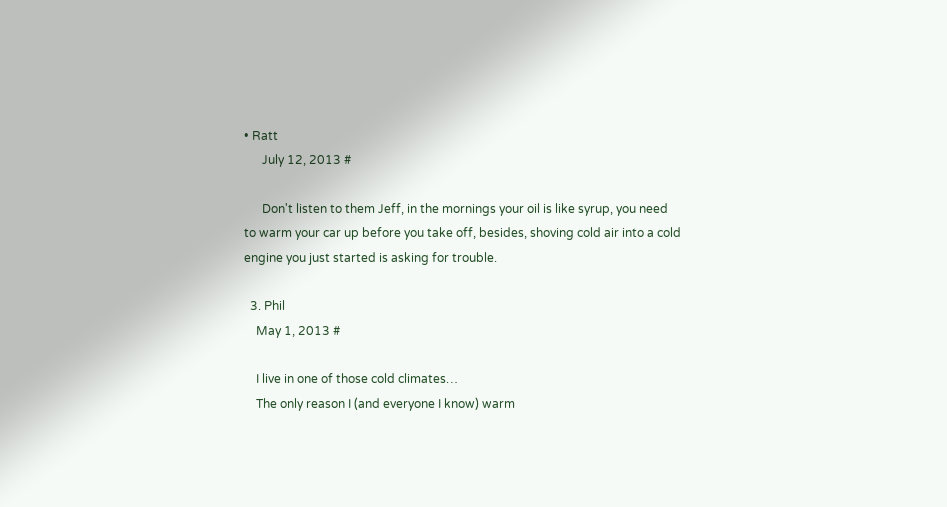• Ratt
      July 12, 2013 #

      Don't listen to them Jeff, in the mornings your oil is like syrup, you need to warm your car up before you take off, besides, shoving cold air into a cold engine you just started is asking for trouble.

  3. Phil
    May 1, 2013 #

    I live in one of those cold climates…
    The only reason I (and everyone I know) warm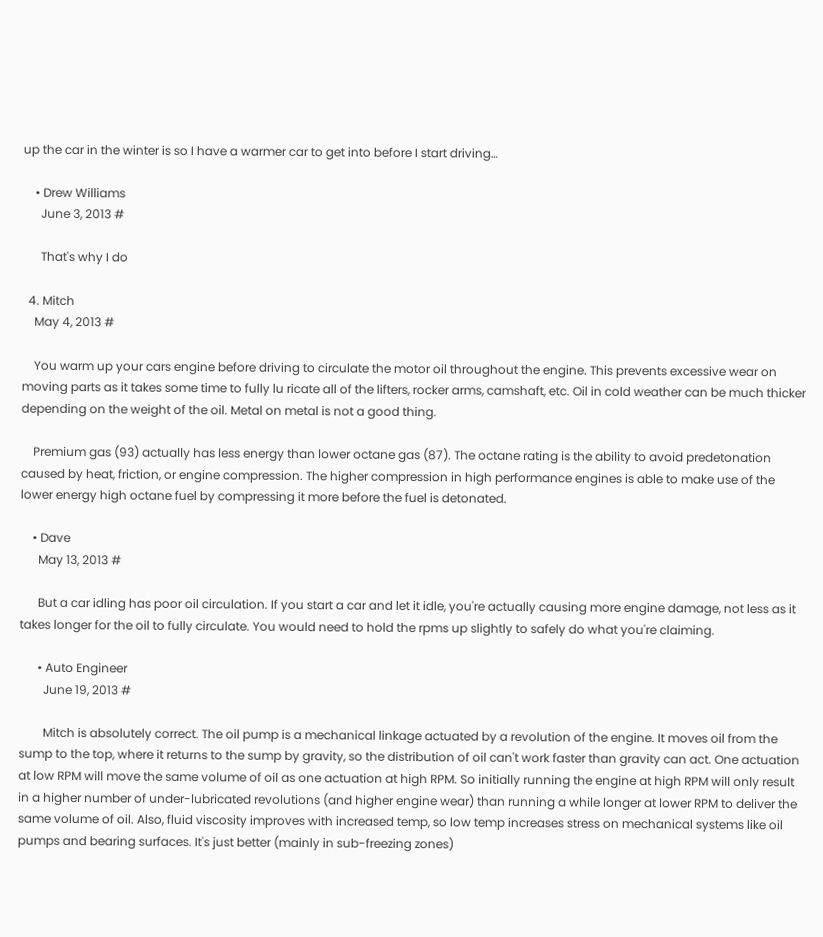up the car in the winter is so I have a warmer car to get into before I start driving…

    • Drew Williams
      June 3, 2013 #

      That's why I do

  4. Mitch
    May 4, 2013 #

    You warm up your cars engine before driving to circulate the motor oil throughout the engine. This prevents excessive wear on moving parts as it takes some time to fully lu ricate all of the lifters, rocker arms, camshaft, etc. Oil in cold weather can be much thicker depending on the weight of the oil. Metal on metal is not a good thing.

    Premium gas (93) actually has less energy than lower octane gas (87). The octane rating is the ability to avoid predetonation caused by heat, friction, or engine compression. The higher compression in high performance engines is able to make use of the lower energy high octane fuel by compressing it more before the fuel is detonated.

    • Dave
      May 13, 2013 #

      But a car idling has poor oil circulation. If you start a car and let it idle, you're actually causing more engine damage, not less as it takes longer for the oil to fully circulate. You would need to hold the rpms up slightly to safely do what you're claiming.

      • Auto Engineer
        June 19, 2013 #

        Mitch is absolutely correct. The oil pump is a mechanical linkage actuated by a revolution of the engine. It moves oil from the sump to the top, where it returns to the sump by gravity, so the distribution of oil can't work faster than gravity can act. One actuation at low RPM will move the same volume of oil as one actuation at high RPM. So initially running the engine at high RPM will only result in a higher number of under-lubricated revolutions (and higher engine wear) than running a while longer at lower RPM to deliver the same volume of oil. Also, fluid viscosity improves with increased temp, so low temp increases stress on mechanical systems like oil pumps and bearing surfaces. It's just better (mainly in sub-freezing zones)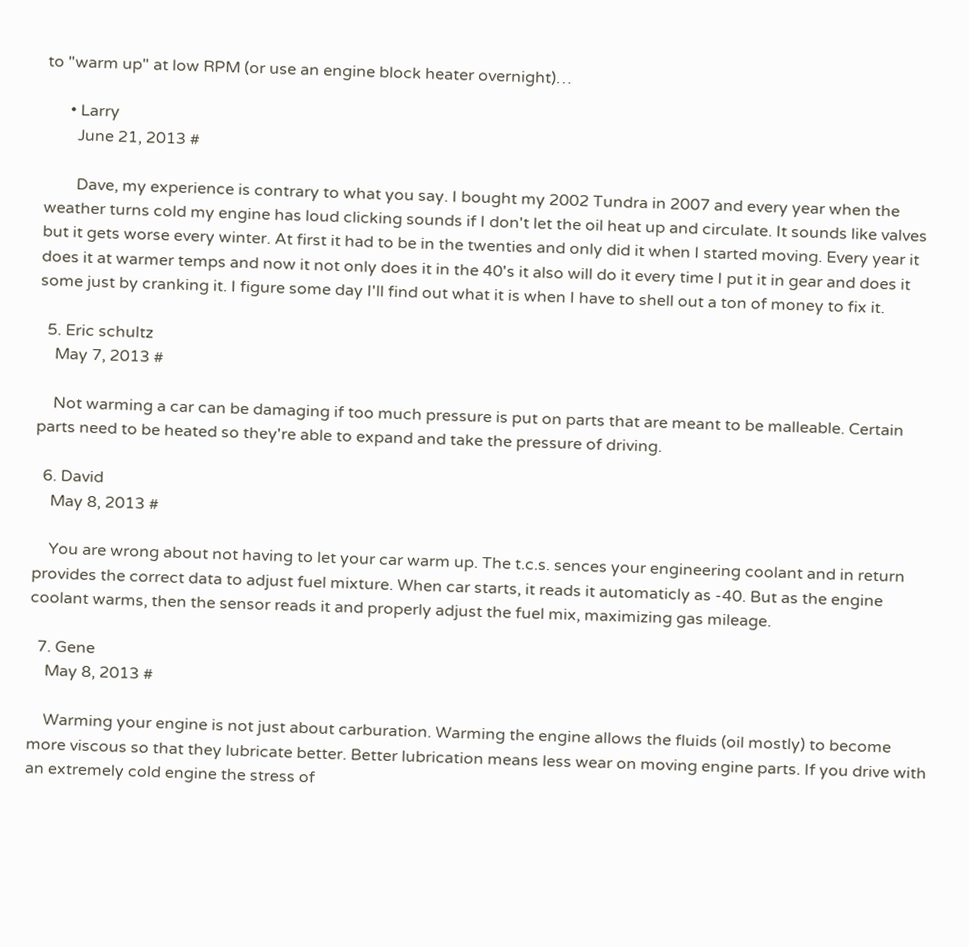to "warm up" at low RPM (or use an engine block heater overnight)…

      • Larry
        June 21, 2013 #

        Dave, my experience is contrary to what you say. I bought my 2002 Tundra in 2007 and every year when the weather turns cold my engine has loud clicking sounds if I don't let the oil heat up and circulate. It sounds like valves but it gets worse every winter. At first it had to be in the twenties and only did it when I started moving. Every year it does it at warmer temps and now it not only does it in the 40's it also will do it every time I put it in gear and does it some just by cranking it. I figure some day I'll find out what it is when I have to shell out a ton of money to fix it.

  5. Eric schultz
    May 7, 2013 #

    Not warming a car can be damaging if too much pressure is put on parts that are meant to be malleable. Certain parts need to be heated so they're able to expand and take the pressure of driving.

  6. David
    May 8, 2013 #

    You are wrong about not having to let your car warm up. The t.c.s. sences your engineering coolant and in return provides the correct data to adjust fuel mixture. When car starts, it reads it automaticly as -40. But as the engine coolant warms, then the sensor reads it and properly adjust the fuel mix, maximizing gas mileage.

  7. Gene
    May 8, 2013 #

    Warming your engine is not just about carburation. Warming the engine allows the fluids (oil mostly) to become more viscous so that they lubricate better. Better lubrication means less wear on moving engine parts. If you drive with an extremely cold engine the stress of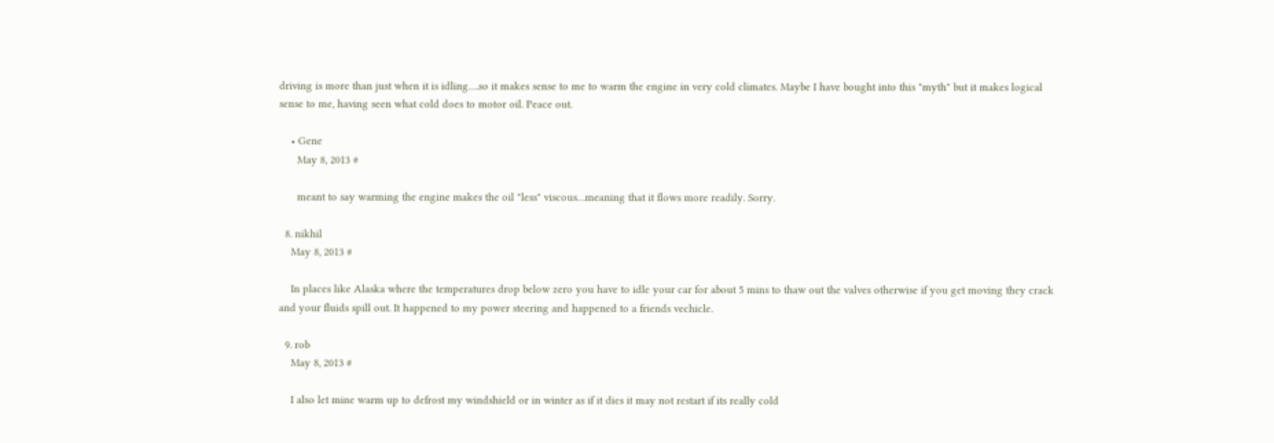driving is more than just when it is idling….so it makes sense to me to warm the engine in very cold climates. Maybe I have bought into this "myth" but it makes logical sense to me, having seen what cold does to motor oil. Peace out.

    • Gene
      May 8, 2013 #

      meant to say warming the engine makes the oil "less" viscous…meaning that it flows more readily. Sorry.

  8. nikhil
    May 8, 2013 #

    In places like Alaska where the temperatures drop below zero you have to idle your car for about 5 mins to thaw out the valves otherwise if you get moving they crack and your fluids spill out. It happened to my power steering and happened to a friends vechicle.

  9. rob
    May 8, 2013 #

    I also let mine warm up to defrost my windshield or in winter as if it dies it may not restart if its really cold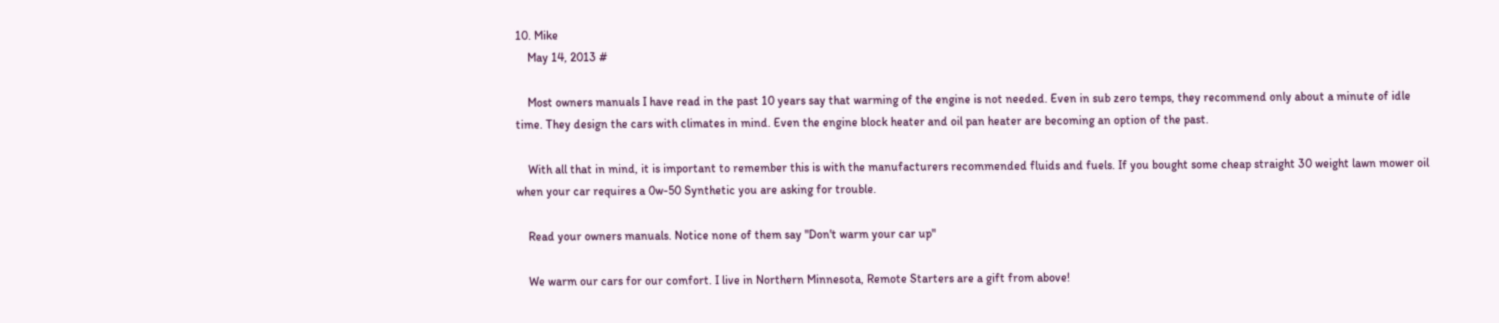10. Mike
    May 14, 2013 #

    Most owners manuals I have read in the past 10 years say that warming of the engine is not needed. Even in sub zero temps, they recommend only about a minute of idle time. They design the cars with climates in mind. Even the engine block heater and oil pan heater are becoming an option of the past.

    With all that in mind, it is important to remember this is with the manufacturers recommended fluids and fuels. If you bought some cheap straight 30 weight lawn mower oil when your car requires a 0w-50 Synthetic you are asking for trouble.

    Read your owners manuals. Notice none of them say "Don't warm your car up"

    We warm our cars for our comfort. I live in Northern Minnesota, Remote Starters are a gift from above!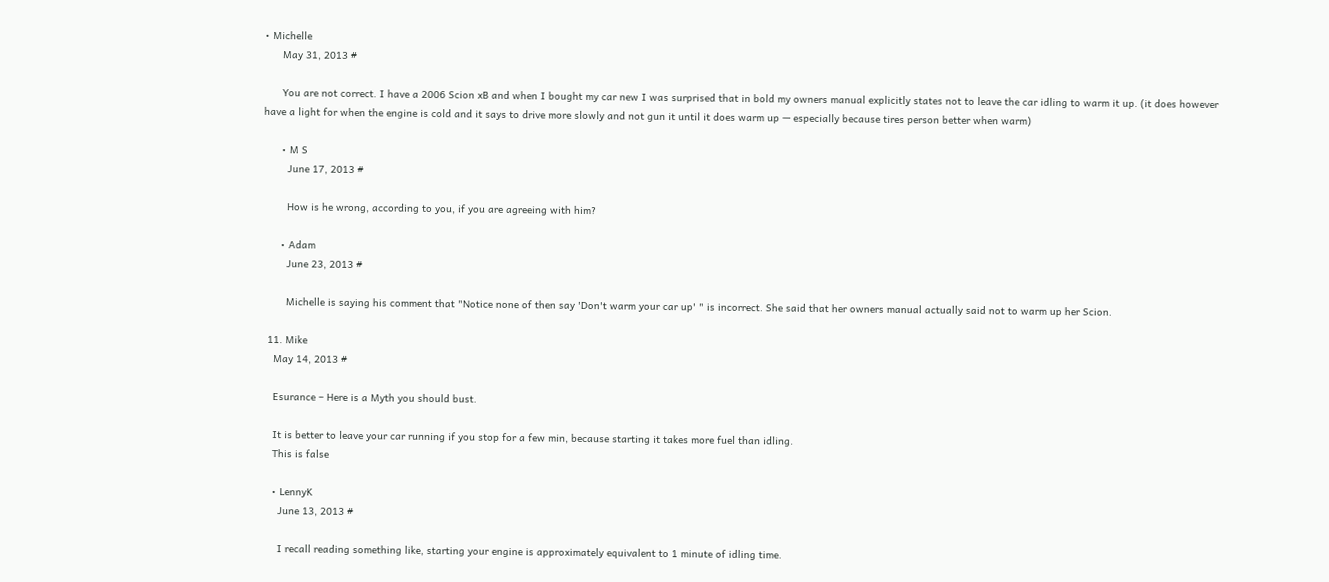• Michelle
      May 31, 2013 #

      You are not correct. I have a 2006 Scion xB and when I bought my car new I was surprised that in bold my owners manual explicitly states not to leave the car idling to warm it up. (it does however have a light for when the engine is cold and it says to drive more slowly and not gun it until it does warm up — especially because tires person better when warm)

      • M S
        June 17, 2013 #

        How is he wrong, according to you, if you are agreeing with him?

      • Adam
        June 23, 2013 #

        Michelle is saying his comment that "Notice none of then say 'Don't warm your car up' " is incorrect. She said that her owners manual actually said not to warm up her Scion.

  11. Mike
    May 14, 2013 #

    Esurance – Here is a Myth you should bust.

    It is better to leave your car running if you stop for a few min, because starting it takes more fuel than idling.
    This is false

    • LennyK
      June 13, 2013 #

      I recall reading something like, starting your engine is approximately equivalent to 1 minute of idling time.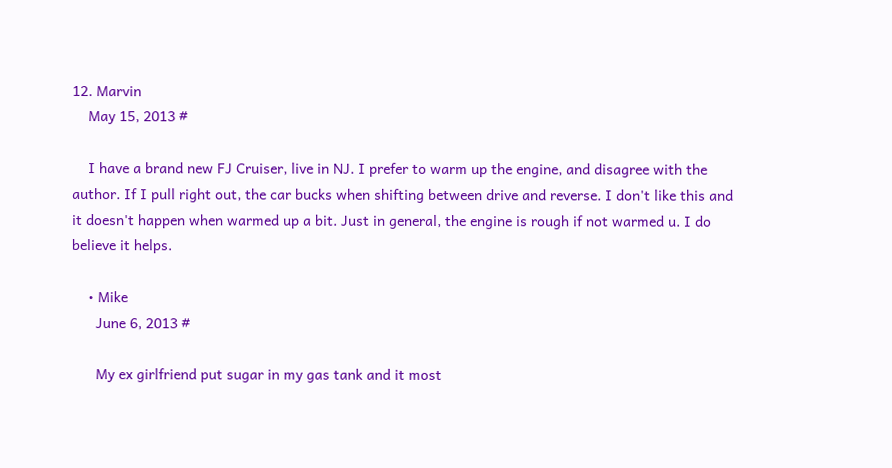12. Marvin
    May 15, 2013 #

    I have a brand new FJ Cruiser, live in NJ. I prefer to warm up the engine, and disagree with the author. If I pull right out, the car bucks when shifting between drive and reverse. I don't like this and it doesn't happen when warmed up a bit. Just in general, the engine is rough if not warmed u. I do believe it helps.

    • Mike
      June 6, 2013 #

      My ex girlfriend put sugar in my gas tank and it most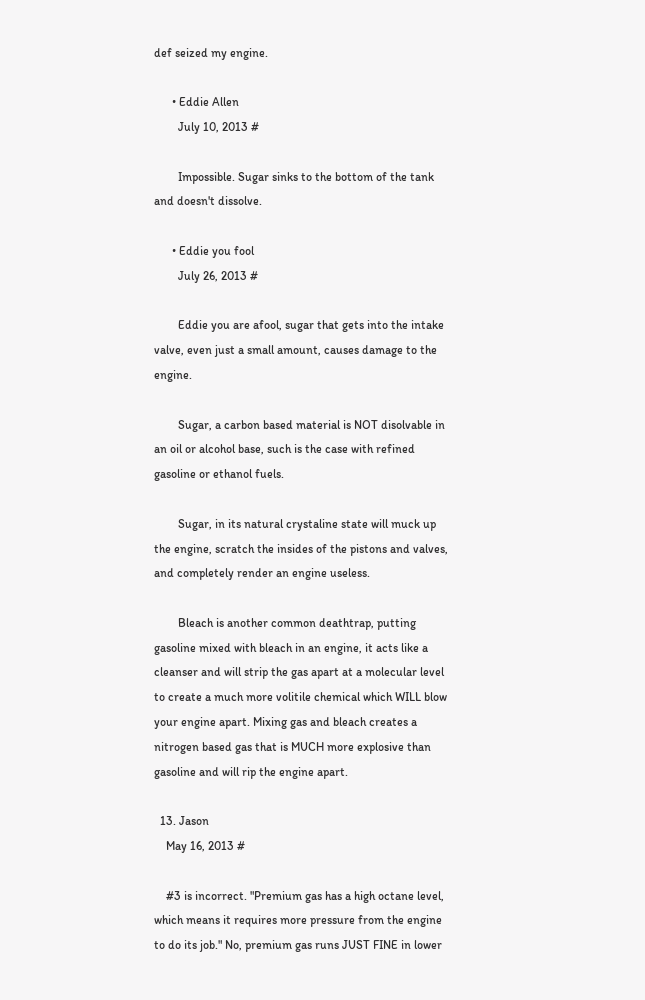def seized my engine.

      • Eddie Allen
        July 10, 2013 #

        Impossible. Sugar sinks to the bottom of the tank and doesn't dissolve.

      • Eddie you fool
        July 26, 2013 #

        Eddie you are afool, sugar that gets into the intake valve, even just a small amount, causes damage to the engine.

        Sugar, a carbon based material is NOT disolvable in an oil or alcohol base, such is the case with refined gasoline or ethanol fuels.

        Sugar, in its natural crystaline state will muck up the engine, scratch the insides of the pistons and valves, and completely render an engine useless.

        Bleach is another common deathtrap, putting gasoline mixed with bleach in an engine, it acts like a cleanser and will strip the gas apart at a molecular level to create a much more volitile chemical which WILL blow your engine apart. Mixing gas and bleach creates a nitrogen based gas that is MUCH more explosive than gasoline and will rip the engine apart.

  13. Jason
    May 16, 2013 #

    #3 is incorrect. "Premium gas has a high octane level, which means it requires more pressure from the engine to do its job." No, premium gas runs JUST FINE in lower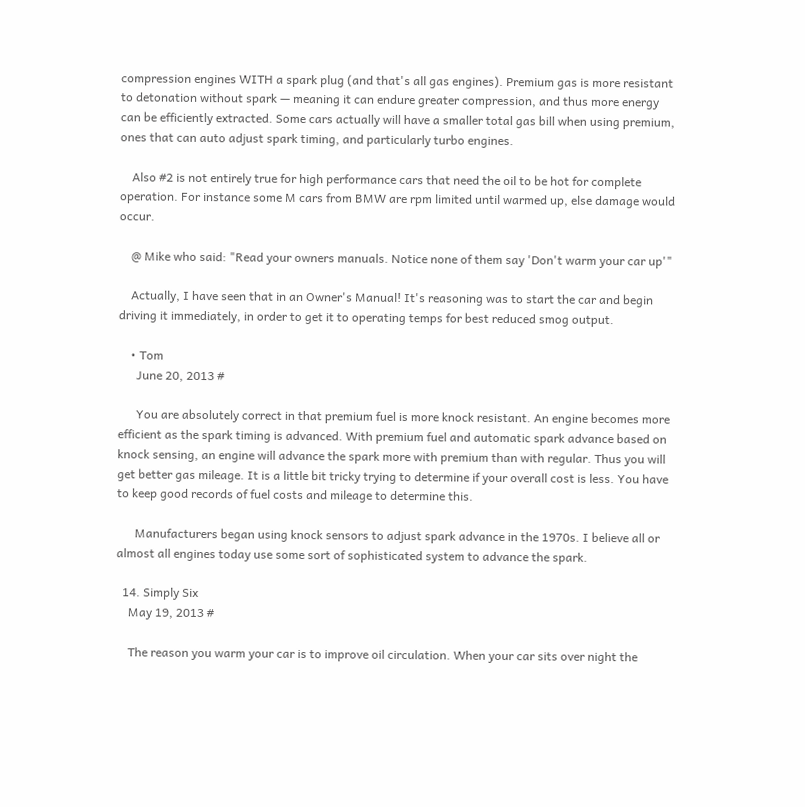compression engines WITH a spark plug (and that's all gas engines). Premium gas is more resistant to detonation without spark — meaning it can endure greater compression, and thus more energy can be efficiently extracted. Some cars actually will have a smaller total gas bill when using premium, ones that can auto adjust spark timing, and particularly turbo engines.

    Also #2 is not entirely true for high performance cars that need the oil to be hot for complete operation. For instance some M cars from BMW are rpm limited until warmed up, else damage would occur.

    @ Mike who said: "Read your owners manuals. Notice none of them say 'Don't warm your car up'"

    Actually, I have seen that in an Owner's Manual! It's reasoning was to start the car and begin driving it immediately, in order to get it to operating temps for best reduced smog output.

    • Tom
      June 20, 2013 #

      You are absolutely correct in that premium fuel is more knock resistant. An engine becomes more efficient as the spark timing is advanced. With premium fuel and automatic spark advance based on knock sensing, an engine will advance the spark more with premium than with regular. Thus you will get better gas mileage. It is a little bit tricky trying to determine if your overall cost is less. You have to keep good records of fuel costs and mileage to determine this.

      Manufacturers began using knock sensors to adjust spark advance in the 1970s. I believe all or almost all engines today use some sort of sophisticated system to advance the spark.

  14. Simply Six
    May 19, 2013 #

    The reason you warm your car is to improve oil circulation. When your car sits over night the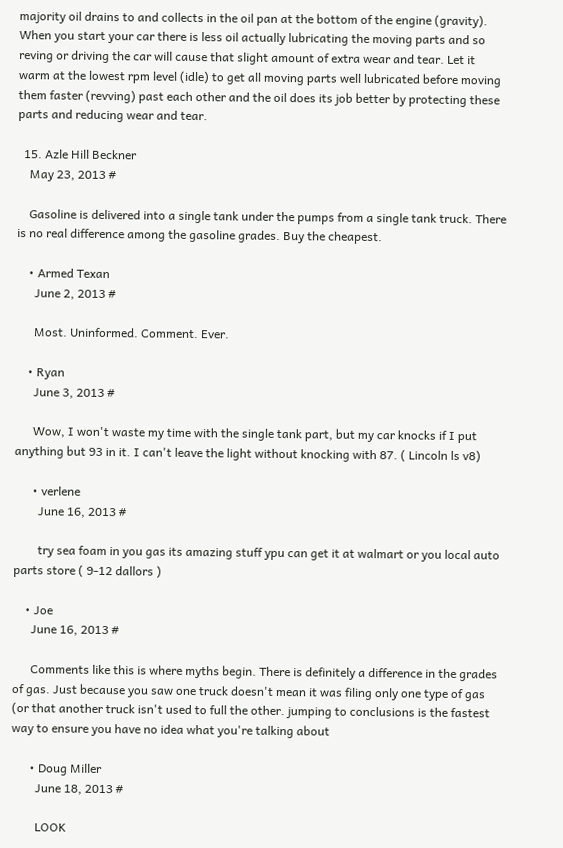majority oil drains to and collects in the oil pan at the bottom of the engine (gravity). When you start your car there is less oil actually lubricating the moving parts and so reving or driving the car will cause that slight amount of extra wear and tear. Let it warm at the lowest rpm level (idle) to get all moving parts well lubricated before moving them faster (revving) past each other and the oil does its job better by protecting these parts and reducing wear and tear.

  15. Azle Hill Beckner
    May 23, 2013 #

    Gasoline is delivered into a single tank under the pumps from a single tank truck. There is no real difference among the gasoline grades. Buy the cheapest.

    • Armed Texan
      June 2, 2013 #

      Most. Uninformed. Comment. Ever.

    • Ryan
      June 3, 2013 #

      Wow, I won't waste my time with the single tank part, but my car knocks if I put anything but 93 in it. I can't leave the light without knocking with 87. ( Lincoln ls v8)

      • verlene
        June 16, 2013 #

        try sea foam in you gas its amazing stuff ypu can get it at walmart or you local auto parts store ( 9-12 dallors )

    • Joe
      June 16, 2013 #

      Comments like this is where myths begin. There is definitely a difference in the grades of gas. Just because you saw one truck doesn't mean it was filing only one type of gas (or that another truck isn't used to full the other. jumping to conclusions is the fastest way to ensure you have no idea what you're talking about

      • Doug Miller
        June 18, 2013 #

        LOOK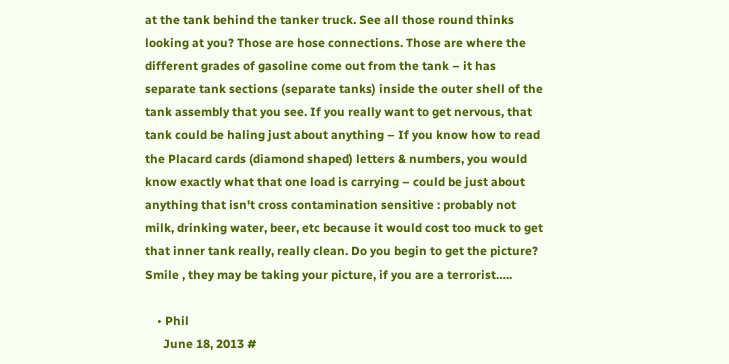at the tank behind the tanker truck. See all those round thinks looking at you? Those are hose connections. Those are where the different grades of gasoline come out from the tank – it has separate tank sections (separate tanks) inside the outer shell of the tank assembly that you see. If you really want to get nervous, that tank could be haling just about anything – If you know how to read the Placard cards (diamond shaped) letters & numbers, you would know exactly what that one load is carrying – could be just about anything that isn't cross contamination sensitive : probably not milk, drinking water, beer, etc because it would cost too muck to get that inner tank really, really clean. Do you begin to get the picture? Smile , they may be taking your picture, if you are a terrorist…..

    • Phil
      June 18, 2013 #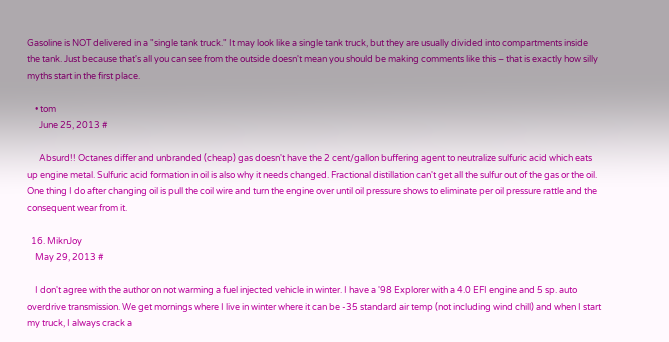Gasoline is NOT delivered in a "single tank truck." It may look like a single tank truck, but they are usually divided into compartments inside the tank. Just because that's all you can see from the outside doesn't mean you should be making comments like this – that is exactly how silly myths start in the first place.

    • tom
      June 25, 2013 #

      Absurd!! Octanes differ and unbranded (cheap) gas doesn't have the 2 cent/gallon buffering agent to neutralize sulfuric acid which eats up engine metal. Sulfuric acid formation in oil is also why it needs changed. Fractional distillation can't get all the sulfur out of the gas or the oil. One thing I do after changing oil is pull the coil wire and turn the engine over until oil pressure shows to eliminate per oil pressure rattle and the consequent wear from it.

  16. MiknJoy
    May 29, 2013 #

    I don't agree with the author on not warming a fuel injected vehicle in winter. I have a '98 Explorer with a 4.0 EFI engine and 5 sp. auto overdrive transmission. We get mornings where I live in winter where it can be -35 standard air temp (not including wind chill) and when I start my truck, I always crack a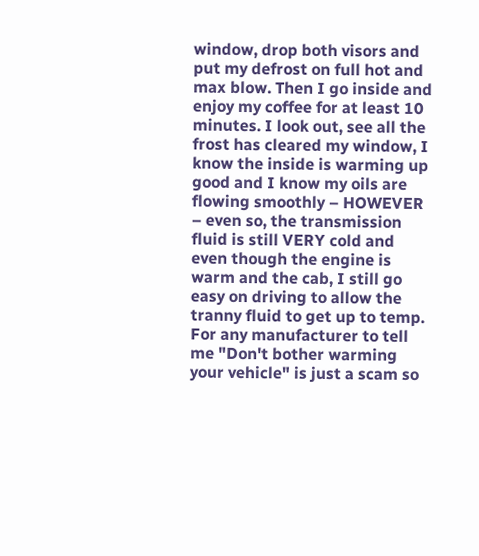window, drop both visors and put my defrost on full hot and max blow. Then I go inside and enjoy my coffee for at least 10 minutes. I look out, see all the frost has cleared my window, I know the inside is warming up good and I know my oils are flowing smoothly – HOWEVER – even so, the transmission fluid is still VERY cold and even though the engine is warm and the cab, I still go easy on driving to allow the tranny fluid to get up to temp. For any manufacturer to tell me "Don't bother warming your vehicle" is just a scam so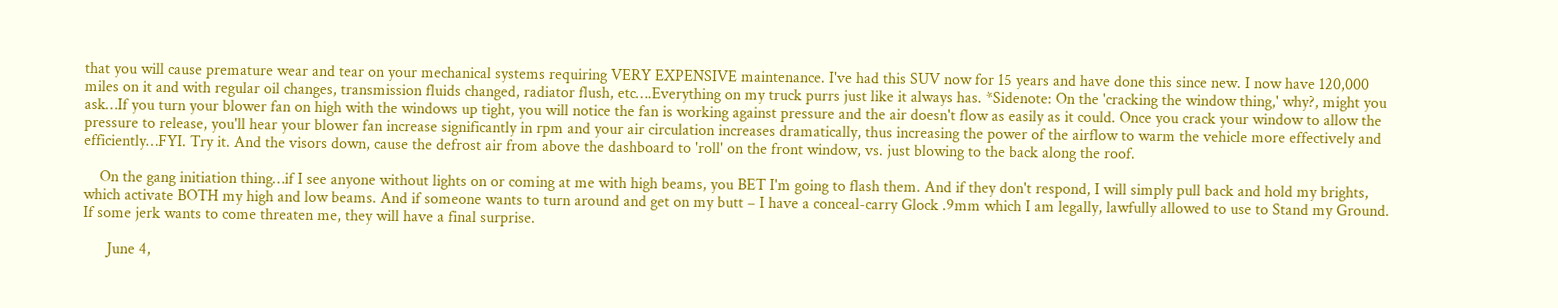that you will cause premature wear and tear on your mechanical systems requiring VERY EXPENSIVE maintenance. I've had this SUV now for 15 years and have done this since new. I now have 120,000 miles on it and with regular oil changes, transmission fluids changed, radiator flush, etc….Everything on my truck purrs just like it always has. *Sidenote: On the 'cracking the window thing,' why?, might you ask…If you turn your blower fan on high with the windows up tight, you will notice the fan is working against pressure and the air doesn't flow as easily as it could. Once you crack your window to allow the pressure to release, you'll hear your blower fan increase significantly in rpm and your air circulation increases dramatically, thus increasing the power of the airflow to warm the vehicle more effectively and efficiently…FYI. Try it. And the visors down, cause the defrost air from above the dashboard to 'roll' on the front window, vs. just blowing to the back along the roof.

    On the gang initiation thing…if I see anyone without lights on or coming at me with high beams, you BET I'm going to flash them. And if they don't respond, I will simply pull back and hold my brights, which activate BOTH my high and low beams. And if someone wants to turn around and get on my butt – I have a conceal-carry Glock .9mm which I am legally, lawfully allowed to use to Stand my Ground. If some jerk wants to come threaten me, they will have a final surprise.

      June 4,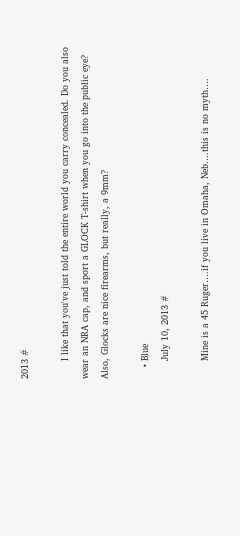2013 #

      I like that you've just told the entire world you carry concealed. Do you also wear an NRA cap, and sport a GLOCK T-shirt when you go into the public eye? Also, Glocks are nice firearms, but really, a 9mm?

    • Blue
      July 10, 2013 #

      Mine is a 45 Ruger….if you live in Omaha, Neb….this is no myth….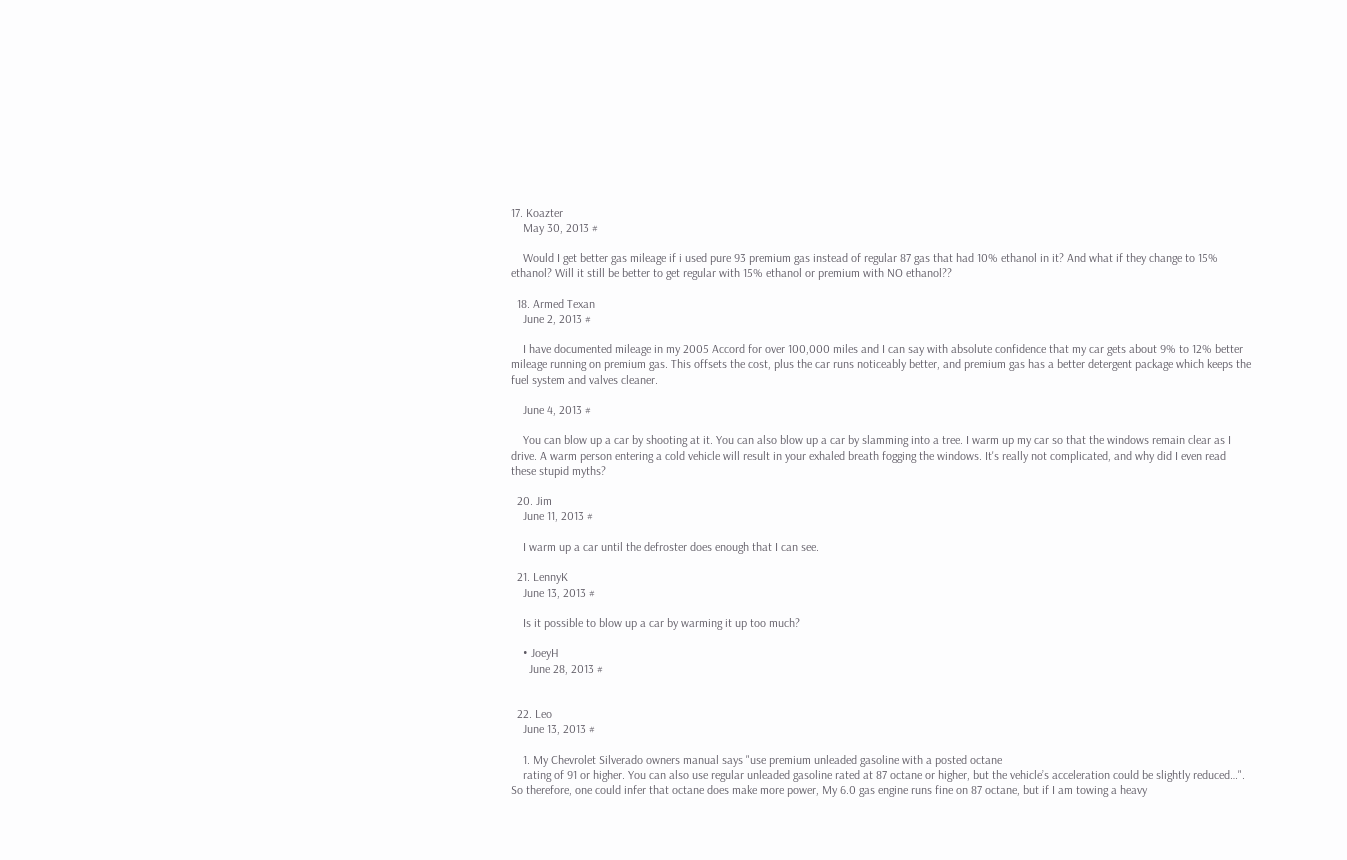17. Koazter
    May 30, 2013 #

    Would I get better gas mileage if i used pure 93 premium gas instead of regular 87 gas that had 10% ethanol in it? And what if they change to 15% ethanol? Will it still be better to get regular with 15% ethanol or premium with NO ethanol??

  18. Armed Texan
    June 2, 2013 #

    I have documented mileage in my 2005 Accord for over 100,000 miles and I can say with absolute confidence that my car gets about 9% to 12% better mileage running on premium gas. This offsets the cost, plus the car runs noticeably better, and premium gas has a better detergent package which keeps the fuel system and valves cleaner.

    June 4, 2013 #

    You can blow up a car by shooting at it. You can also blow up a car by slamming into a tree. I warm up my car so that the windows remain clear as I drive. A warm person entering a cold vehicle will result in your exhaled breath fogging the windows. It's really not complicated, and why did I even read these stupid myths?

  20. Jim
    June 11, 2013 #

    I warm up a car until the defroster does enough that I can see.

  21. LennyK
    June 13, 2013 #

    Is it possible to blow up a car by warming it up too much?

    • JoeyH
      June 28, 2013 #


  22. Leo
    June 13, 2013 #

    1. My Chevrolet Silverado owners manual says "use premium unleaded gasoline with a posted octane
    rating of 91 or higher. You can also use regular unleaded gasoline rated at 87 octane or higher, but the vehicle’s acceleration could be slightly reduced…". So therefore, one could infer that octane does make more power, My 6.0 gas engine runs fine on 87 octane, but if I am towing a heavy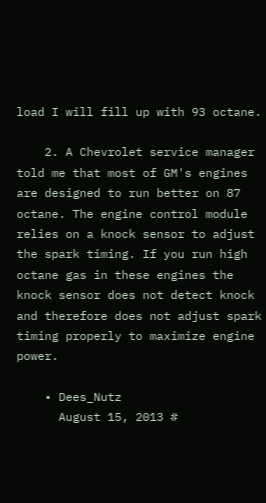load I will fill up with 93 octane.

    2. A Chevrolet service manager told me that most of GM's engines are designed to run better on 87 octane. The engine control module relies on a knock sensor to adjust the spark timing. If you run high octane gas in these engines the knock sensor does not detect knock and therefore does not adjust spark timing properly to maximize engine power.

    • Dees_Nutz
      August 15, 2013 #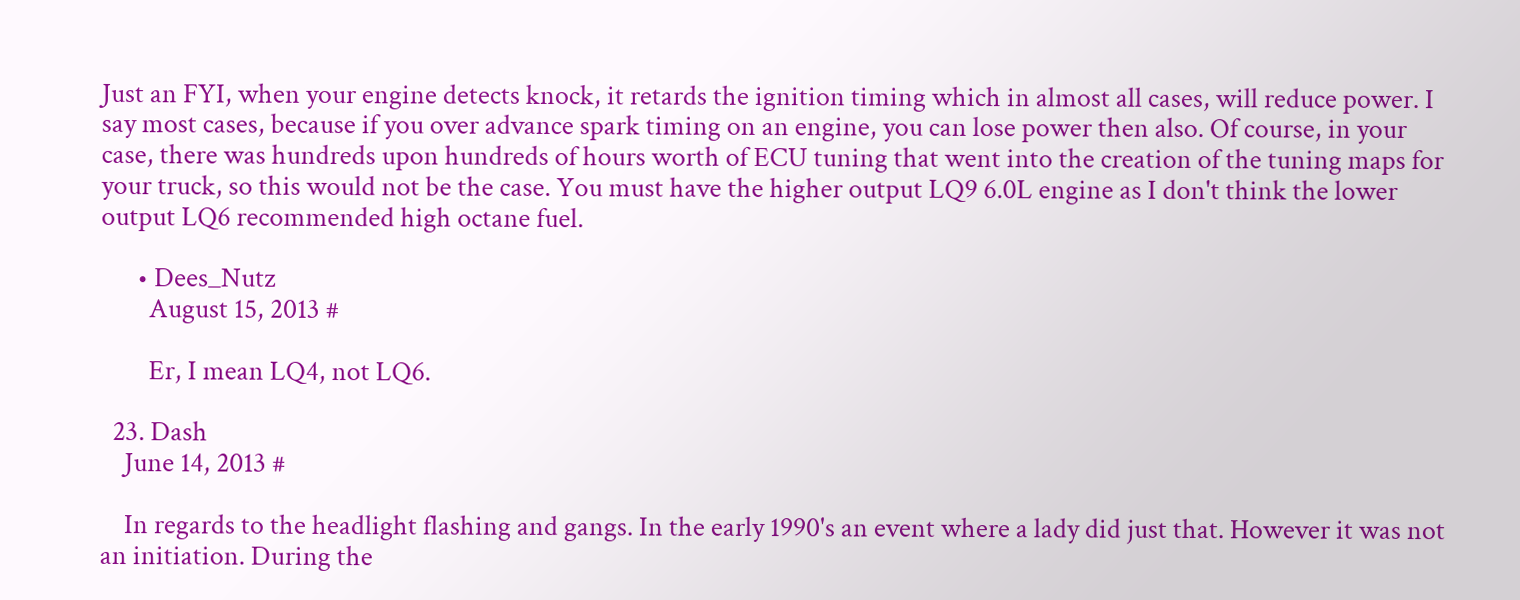Just an FYI, when your engine detects knock, it retards the ignition timing which in almost all cases, will reduce power. I say most cases, because if you over advance spark timing on an engine, you can lose power then also. Of course, in your case, there was hundreds upon hundreds of hours worth of ECU tuning that went into the creation of the tuning maps for your truck, so this would not be the case. You must have the higher output LQ9 6.0L engine as I don't think the lower output LQ6 recommended high octane fuel.

      • Dees_Nutz
        August 15, 2013 #

        Er, I mean LQ4, not LQ6.

  23. Dash
    June 14, 2013 #

    In regards to the headlight flashing and gangs. In the early 1990's an event where a lady did just that. However it was not an initiation. During the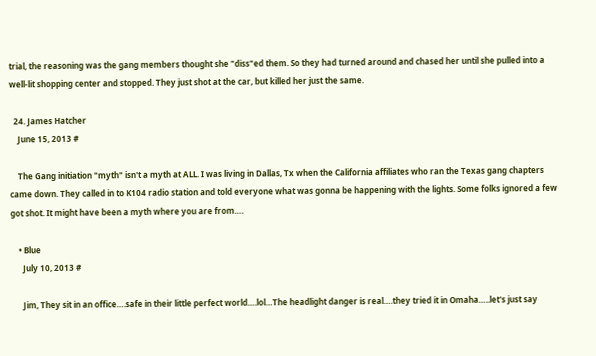trial, the reasoning was the gang members thought she "diss"ed them. So they had turned around and chased her until she pulled into a well-lit shopping center and stopped. They just shot at the car, but killed her just the same.

  24. James Hatcher
    June 15, 2013 #

    The Gang initiation "myth" isn't a myth at ALL. I was living in Dallas, Tx when the California affiliates who ran the Texas gang chapters came down. They called in to K104 radio station and told everyone what was gonna be happening with the lights. Some folks ignored a few got shot. It might have been a myth where you are from….

    • Blue
      July 10, 2013 #

      Jim, They sit in an office….safe in their little perfect world….lol…The headlight danger is real….they tried it in Omaha…..let's just say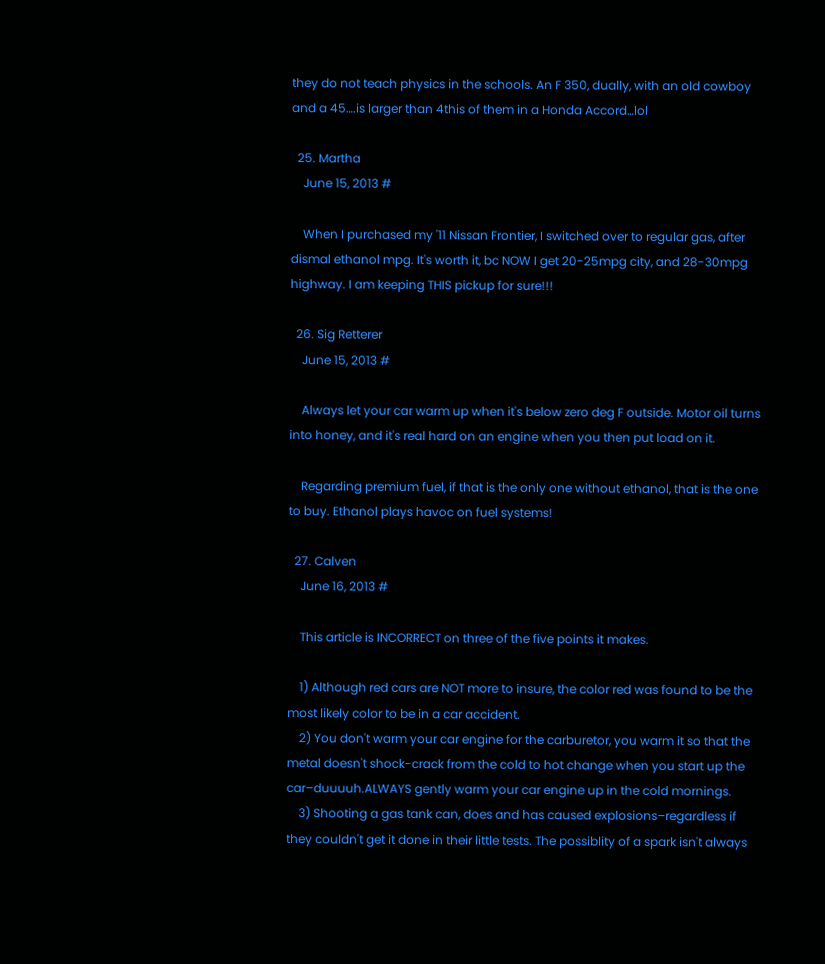they do not teach physics in the schools. An F 350, dually, with an old cowboy and a 45….is larger than 4this of them in a Honda Accord…lol

  25. Martha
    June 15, 2013 #

    When I purchased my '11 Nissan Frontier, I switched over to regular gas, after dismal ethanol mpg. It's worth it, bc NOW I get 20-25mpg city, and 28-30mpg highway. I am keeping THIS pickup for sure!!!

  26. Sig Retterer
    June 15, 2013 #

    Always let your car warm up when it's below zero deg F outside. Motor oil turns into honey, and it's real hard on an engine when you then put load on it.

    Regarding premium fuel, if that is the only one without ethanol, that is the one to buy. Ethanol plays havoc on fuel systems!

  27. Calven
    June 16, 2013 #

    This article is INCORRECT on three of the five points it makes.

    1) Although red cars are NOT more to insure, the color red was found to be the most likely color to be in a car accident.
    2) You don't warm your car engine for the carburetor, you warm it so that the metal doesn't shock-crack from the cold to hot change when you start up the car–duuuuh.ALWAYS gently warm your car engine up in the cold mornings.
    3) Shooting a gas tank can, does and has caused explosions–regardless if they couldn't get it done in their little tests. The possiblity of a spark isn't always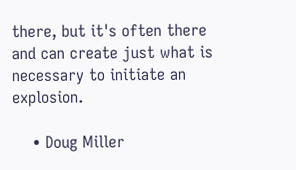there, but it's often there and can create just what is necessary to initiate an explosion.

    • Doug Miller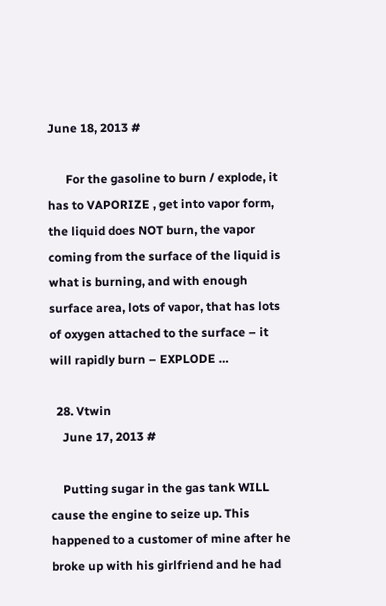June 18, 2013 #

      For the gasoline to burn / explode, it has to VAPORIZE , get into vapor form, the liquid does NOT burn, the vapor coming from the surface of the liquid is what is burning, and with enough surface area, lots of vapor, that has lots of oxygen attached to the surface – it will rapidly burn – EXPLODE …

  28. Vtwin
    June 17, 2013 #

    Putting sugar in the gas tank WILL cause the engine to seize up. This happened to a customer of mine after he broke up with his girlfriend and he had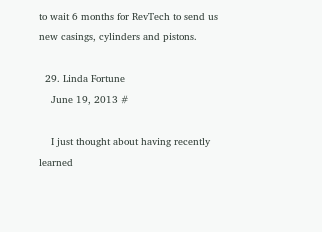to wait 6 months for RevTech to send us new casings, cylinders and pistons.

  29. Linda Fortune
    June 19, 2013 #

    I just thought about having recently learned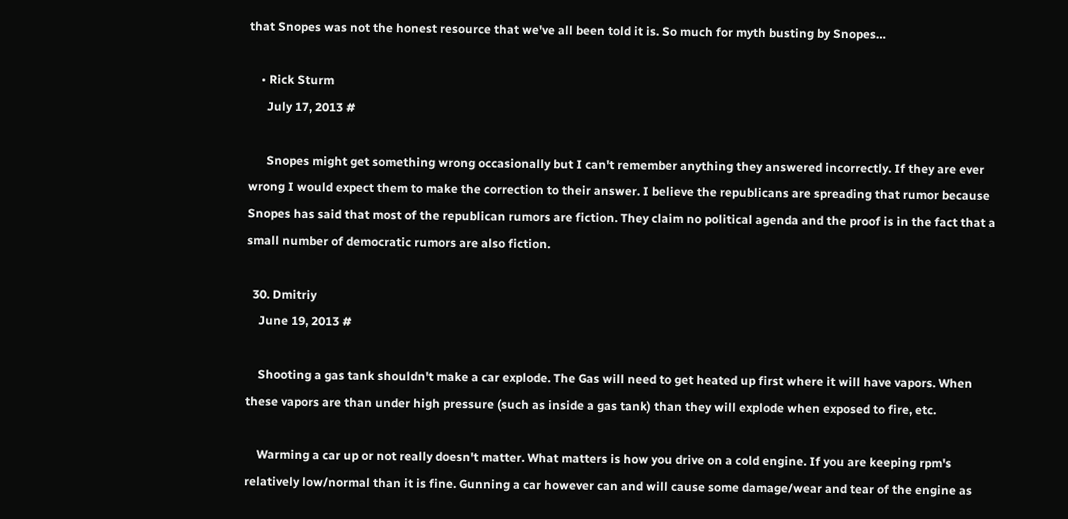that Snopes was not the honest resource that we've all been told it is. So much for myth busting by Snopes…

    • Rick Sturm
      July 17, 2013 #

      Snopes might get something wrong occasionally but I can't remember anything they answered incorrectly. If they are ever wrong I would expect them to make the correction to their answer. I believe the republicans are spreading that rumor because Snopes has said that most of the republican rumors are fiction. They claim no political agenda and the proof is in the fact that a small number of democratic rumors are also fiction.

  30. Dmitriy
    June 19, 2013 #

    Shooting a gas tank shouldn't make a car explode. The Gas will need to get heated up first where it will have vapors. When these vapors are than under high pressure (such as inside a gas tank) than they will explode when exposed to fire, etc.

    Warming a car up or not really doesn't matter. What matters is how you drive on a cold engine. If you are keeping rpm's relatively low/normal than it is fine. Gunning a car however can and will cause some damage/wear and tear of the engine as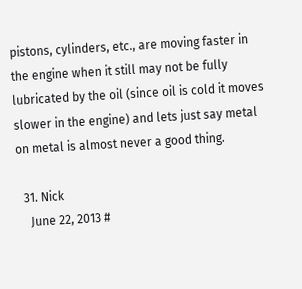pistons, cylinders, etc., are moving faster in the engine when it still may not be fully lubricated by the oil (since oil is cold it moves slower in the engine) and lets just say metal on metal is almost never a good thing.

  31. Nick
    June 22, 2013 #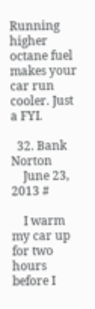Running higher octane fuel makes your car run cooler. Just a FYI.

  32. Bank Norton
    June 23, 2013 #

    I warm my car up for two hours before I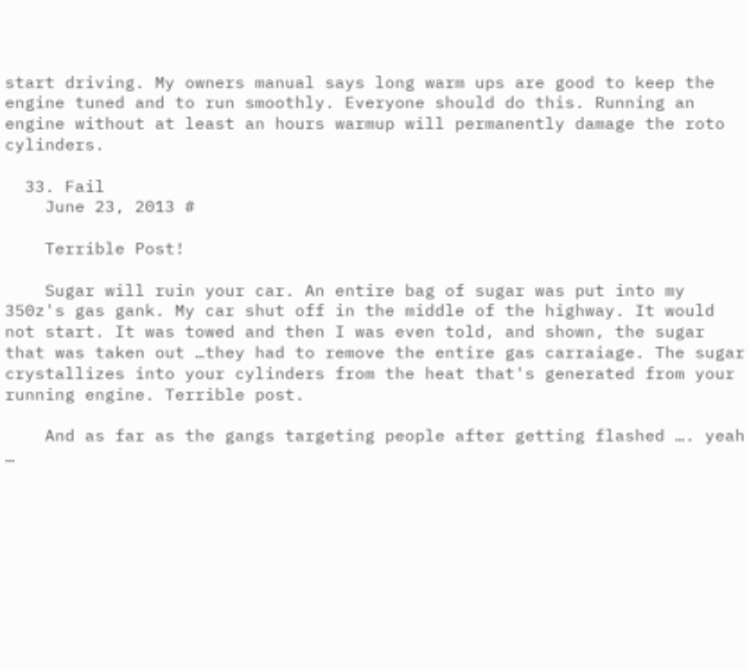start driving. My owners manual says long warm ups are good to keep the engine tuned and to run smoothly. Everyone should do this. Running an engine without at least an hours warmup will permanently damage the roto cylinders.

  33. Fail
    June 23, 2013 #

    Terrible Post!

    Sugar will ruin your car. An entire bag of sugar was put into my 350z's gas gank. My car shut off in the middle of the highway. It would not start. It was towed and then I was even told, and shown, the sugar that was taken out …they had to remove the entire gas carraiage. The sugar crystallizes into your cylinders from the heat that's generated from your running engine. Terrible post.

    And as far as the gangs targeting people after getting flashed …. yeah …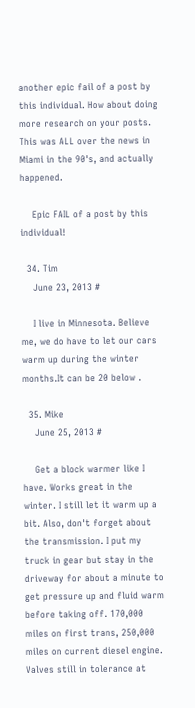another epic fail of a post by this individual. How about doing more research on your posts. This was ALL over the news in Miami in the 90's, and actually happened.

    Epic FAIL of a post by this individual!

  34. Tim
    June 23, 2013 #

    I live in Minnesota. Believe me, we do have to let our cars warm up during the winter months.It can be 20 below .

  35. Mike
    June 25, 2013 #

    Get a block warmer like I have. Works great in the winter. I still let it warm up a bit. Also, don't forget about the transmission. I put my truck in gear but stay in the driveway for about a minute to get pressure up and fluid warm before taking off. 170,000 miles on first trans, 250,000 miles on current diesel engine. Valves still in tolerance at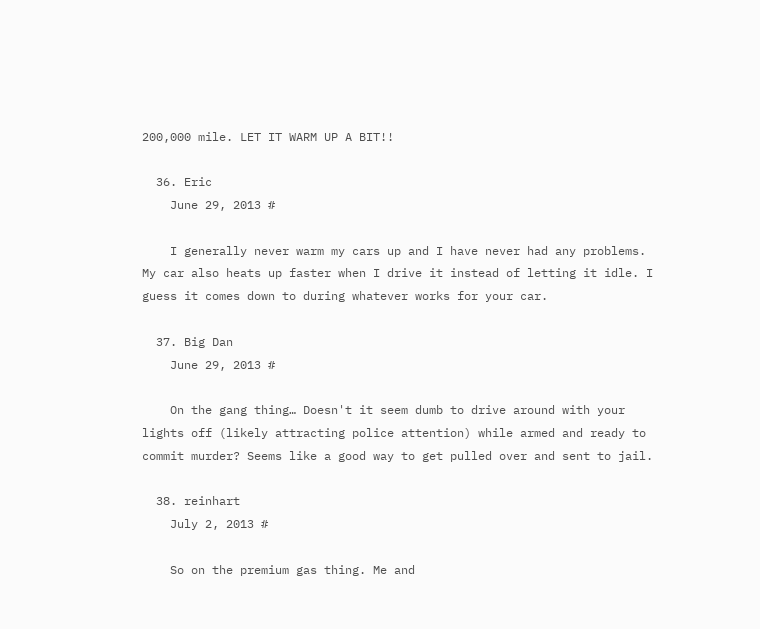200,000 mile. LET IT WARM UP A BIT!!

  36. Eric
    June 29, 2013 #

    I generally never warm my cars up and I have never had any problems. My car also heats up faster when I drive it instead of letting it idle. I guess it comes down to during whatever works for your car.

  37. Big Dan
    June 29, 2013 #

    On the gang thing… Doesn't it seem dumb to drive around with your lights off (likely attracting police attention) while armed and ready to commit murder? Seems like a good way to get pulled over and sent to jail.

  38. reinhart
    July 2, 2013 #

    So on the premium gas thing. Me and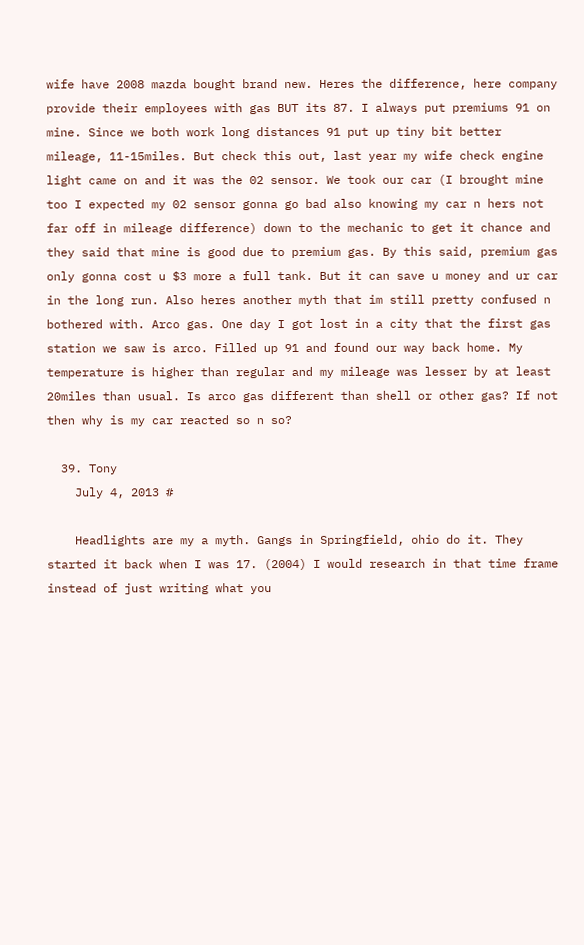wife have 2008 mazda bought brand new. Heres the difference, here company provide their employees with gas BUT its 87. I always put premiums 91 on mine. Since we both work long distances 91 put up tiny bit better mileage, 11-15miles. But check this out, last year my wife check engine light came on and it was the 02 sensor. We took our car (I brought mine too I expected my 02 sensor gonna go bad also knowing my car n hers not far off in mileage difference) down to the mechanic to get it chance and they said that mine is good due to premium gas. By this said, premium gas only gonna cost u $3 more a full tank. But it can save u money and ur car in the long run. Also heres another myth that im still pretty confused n bothered with. Arco gas. One day I got lost in a city that the first gas station we saw is arco. Filled up 91 and found our way back home. My temperature is higher than regular and my mileage was lesser by at least 20miles than usual. Is arco gas different than shell or other gas? If not then why is my car reacted so n so?

  39. Tony
    July 4, 2013 #

    Headlights are my a myth. Gangs in Springfield, ohio do it. They started it back when I was 17. (2004) I would research in that time frame instead of just writing what you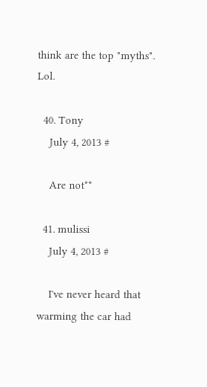think are the top "myths". Lol.

  40. Tony
    July 4, 2013 #

    Are not**

  41. mulissi
    July 4, 2013 #

    I've never heard that warming the car had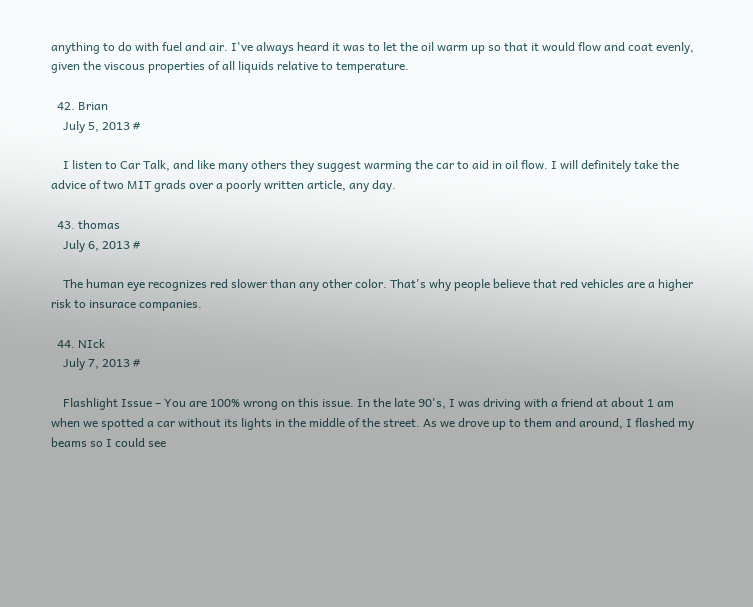anything to do with fuel and air. I've always heard it was to let the oil warm up so that it would flow and coat evenly, given the viscous properties of all liquids relative to temperature.

  42. Brian
    July 5, 2013 #

    I listen to Car Talk, and like many others they suggest warming the car to aid in oil flow. I will definitely take the advice of two MIT grads over a poorly written article, any day.

  43. thomas
    July 6, 2013 #

    The human eye recognizes red slower than any other color. That's why people believe that red vehicles are a higher risk to insurace companies.

  44. NIck
    July 7, 2013 #

    Flashlight Issue – You are 100% wrong on this issue. In the late 90's, I was driving with a friend at about 1 am when we spotted a car without its lights in the middle of the street. As we drove up to them and around, I flashed my beams so I could see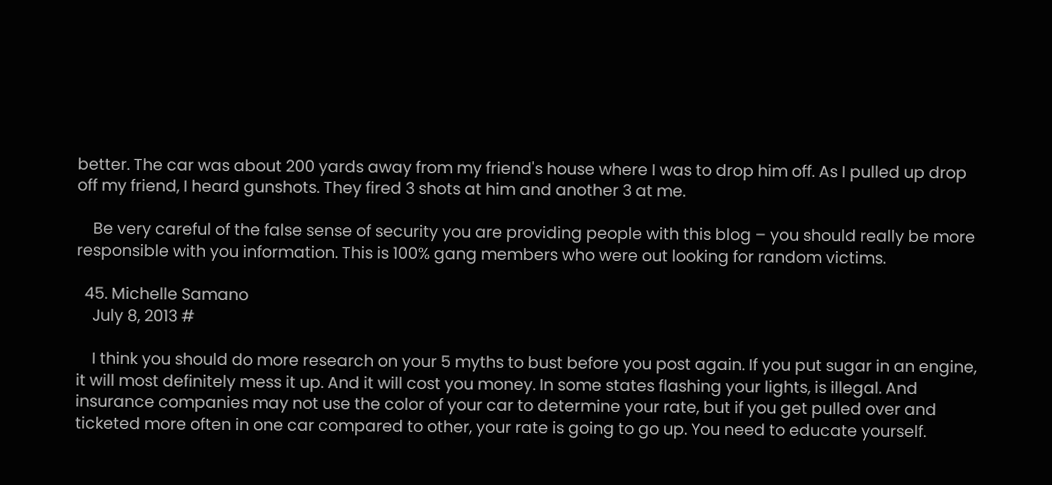better. The car was about 200 yards away from my friend's house where I was to drop him off. As I pulled up drop off my friend, I heard gunshots. They fired 3 shots at him and another 3 at me.

    Be very careful of the false sense of security you are providing people with this blog – you should really be more responsible with you information. This is 100% gang members who were out looking for random victims.

  45. Michelle Samano
    July 8, 2013 #

    I think you should do more research on your 5 myths to bust before you post again. If you put sugar in an engine, it will most definitely mess it up. And it will cost you money. In some states flashing your lights, is illegal. And insurance companies may not use the color of your car to determine your rate, but if you get pulled over and ticketed more often in one car compared to other, your rate is going to go up. You need to educate yourself.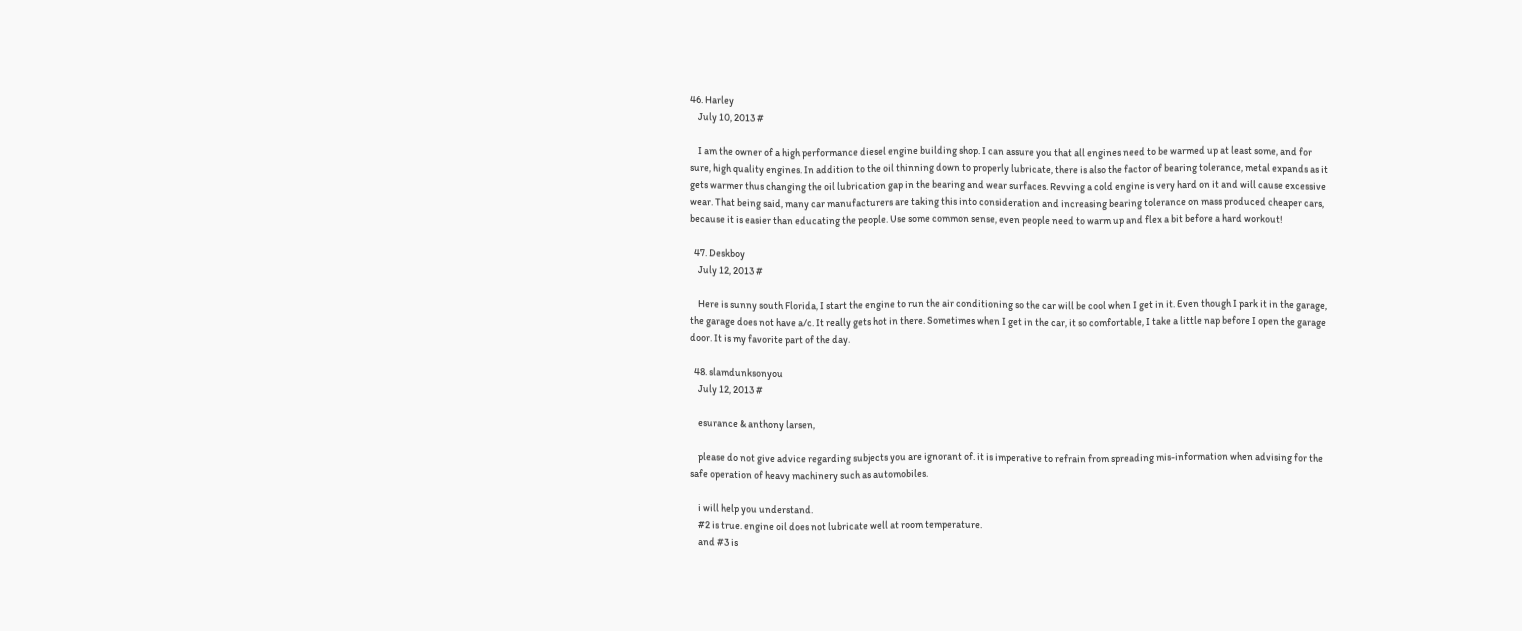46. Harley
    July 10, 2013 #

    I am the owner of a high performance diesel engine building shop. I can assure you that all engines need to be warmed up at least some, and for sure, high quality engines. In addition to the oil thinning down to properly lubricate, there is also the factor of bearing tolerance, metal expands as it gets warmer thus changing the oil lubrication gap in the bearing and wear surfaces. Revving a cold engine is very hard on it and will cause excessive wear. That being said, many car manufacturers are taking this into consideration and increasing bearing tolerance on mass produced cheaper cars, because it is easier than educating the people. Use some common sense, even people need to warm up and flex a bit before a hard workout!

  47. Deskboy
    July 12, 2013 #

    Here is sunny south Florida, I start the engine to run the air conditioning so the car will be cool when I get in it. Even though I park it in the garage, the garage does not have a/c. It really gets hot in there. Sometimes when I get in the car, it so comfortable, I take a little nap before I open the garage door. It is my favorite part of the day.

  48. slamdunksonyou
    July 12, 2013 #

    esurance & anthony larsen,

    please do not give advice regarding subjects you are ignorant of. it is imperative to refrain from spreading mis-information when advising for the safe operation of heavy machinery such as automobiles.

    i will help you understand.
    #2 is true. engine oil does not lubricate well at room temperature.
    and #3 is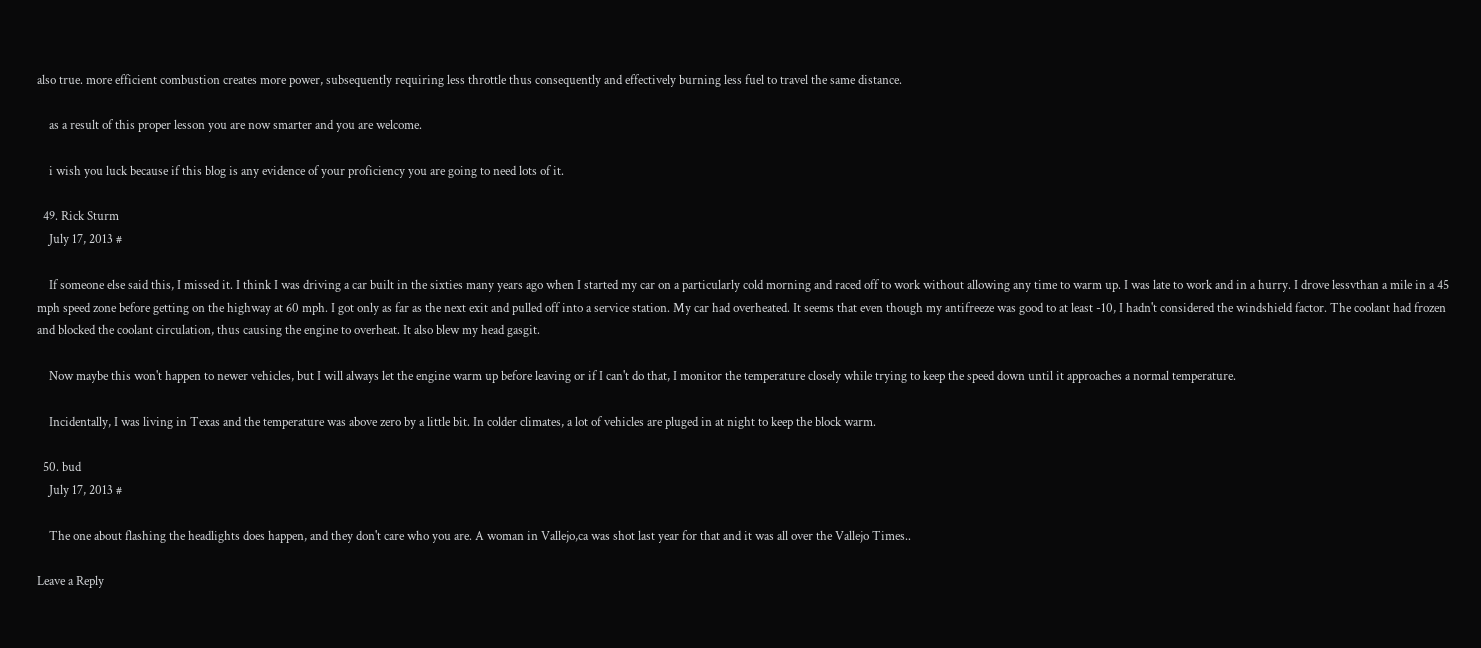also true. more efficient combustion creates more power, subsequently requiring less throttle thus consequently and effectively burning less fuel to travel the same distance.

    as a result of this proper lesson you are now smarter and you are welcome.

    i wish you luck because if this blog is any evidence of your proficiency you are going to need lots of it.

  49. Rick Sturm
    July 17, 2013 #

    If someone else said this, I missed it. I think I was driving a car built in the sixties many years ago when I started my car on a particularly cold morning and raced off to work without allowing any time to warm up. I was late to work and in a hurry. I drove lessvthan a mile in a 45 mph speed zone before getting on the highway at 60 mph. I got only as far as the next exit and pulled off into a service station. My car had overheated. It seems that even though my antifreeze was good to at least -10, I hadn't considered the windshield factor. The coolant had frozen and blocked the coolant circulation, thus causing the engine to overheat. It also blew my head gasgit.

    Now maybe this won't happen to newer vehicles, but I will always let the engine warm up before leaving or if I can't do that, I monitor the temperature closely while trying to keep the speed down until it approaches a normal temperature.

    Incidentally, I was living in Texas and the temperature was above zero by a little bit. In colder climates, a lot of vehicles are pluged in at night to keep the block warm.

  50. bud
    July 17, 2013 #

    The one about flashing the headlights does happen, and they don't care who you are. A woman in Vallejo,ca was shot last year for that and it was all over the Vallejo Times..

Leave a Reply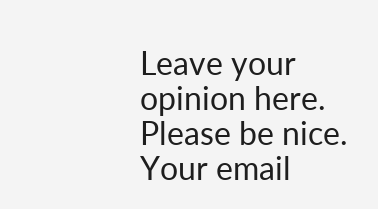Leave your opinion here. Please be nice. Your email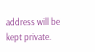address will be kept private.